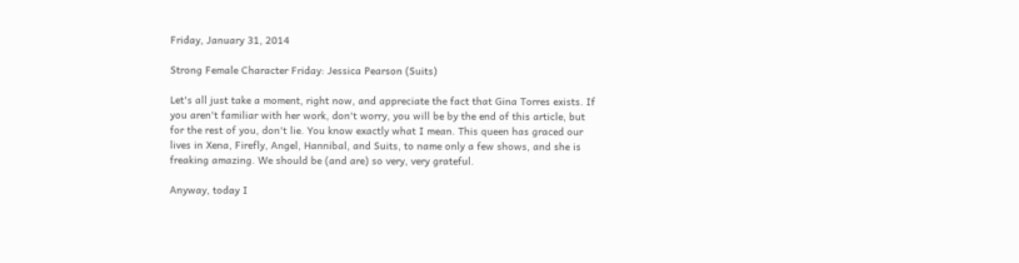Friday, January 31, 2014

Strong Female Character Friday: Jessica Pearson (Suits)

Let's all just take a moment, right now, and appreciate the fact that Gina Torres exists. If you aren't familiar with her work, don't worry, you will be by the end of this article, but for the rest of you, don't lie. You know exactly what I mean. This queen has graced our lives in Xena, Firefly, Angel, Hannibal, and Suits, to name only a few shows, and she is freaking amazing. We should be (and are) so very, very grateful.

Anyway, today I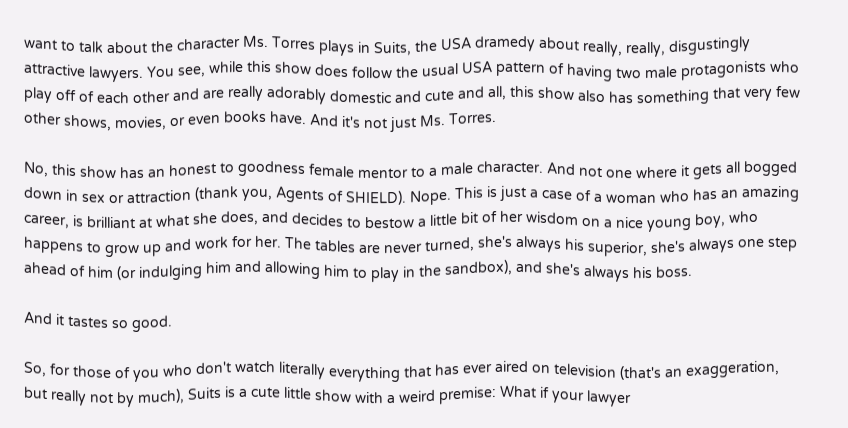want to talk about the character Ms. Torres plays in Suits, the USA dramedy about really, really, disgustingly attractive lawyers. You see, while this show does follow the usual USA pattern of having two male protagonists who play off of each other and are really adorably domestic and cute and all, this show also has something that very few other shows, movies, or even books have. And it's not just Ms. Torres.

No, this show has an honest to goodness female mentor to a male character. And not one where it gets all bogged down in sex or attraction (thank you, Agents of SHIELD). Nope. This is just a case of a woman who has an amazing career, is brilliant at what she does, and decides to bestow a little bit of her wisdom on a nice young boy, who happens to grow up and work for her. The tables are never turned, she's always his superior, she's always one step ahead of him (or indulging him and allowing him to play in the sandbox), and she's always his boss.

And it tastes so good.

So, for those of you who don't watch literally everything that has ever aired on television (that's an exaggeration, but really not by much), Suits is a cute little show with a weird premise: What if your lawyer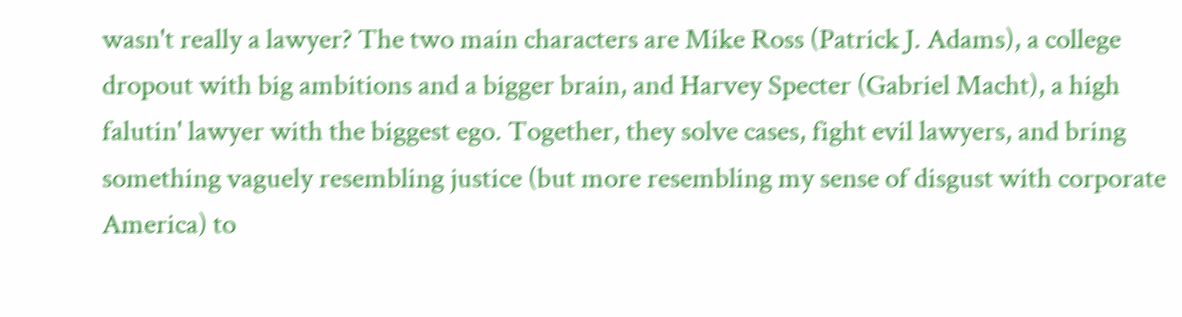wasn't really a lawyer? The two main characters are Mike Ross (Patrick J. Adams), a college dropout with big ambitions and a bigger brain, and Harvey Specter (Gabriel Macht), a high falutin' lawyer with the biggest ego. Together, they solve cases, fight evil lawyers, and bring something vaguely resembling justice (but more resembling my sense of disgust with corporate America) to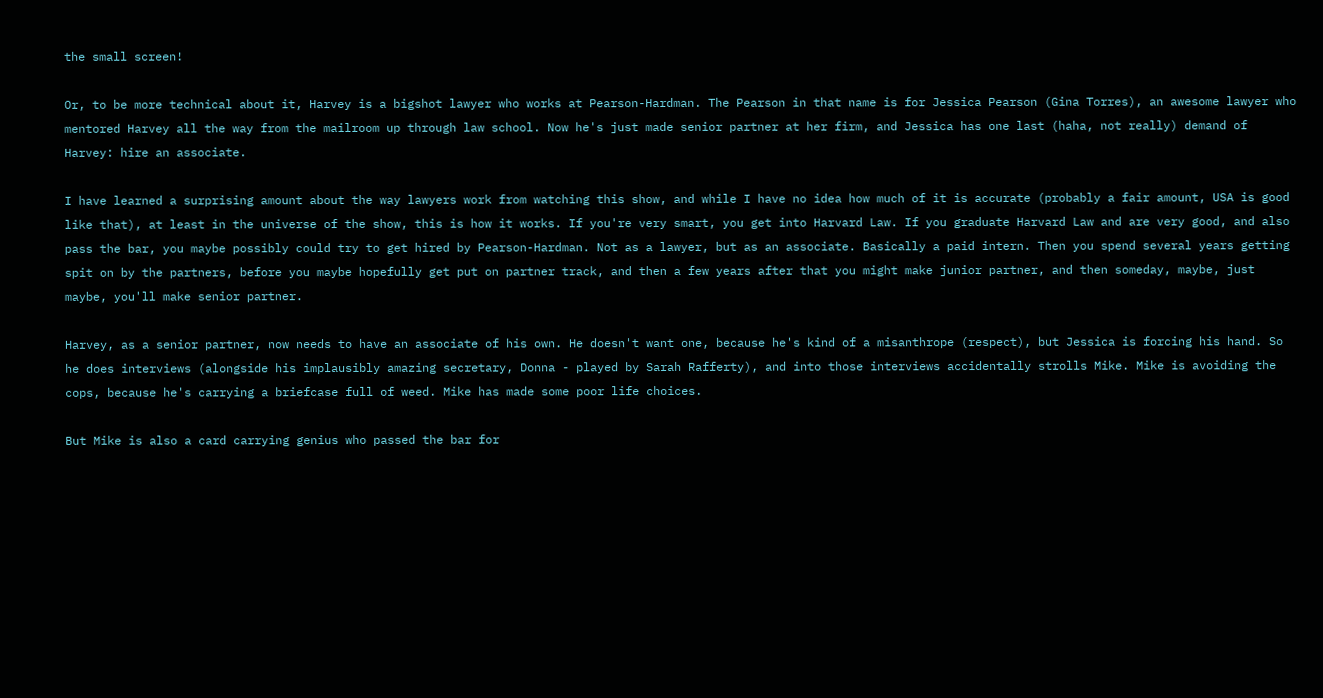the small screen!

Or, to be more technical about it, Harvey is a bigshot lawyer who works at Pearson-Hardman. The Pearson in that name is for Jessica Pearson (Gina Torres), an awesome lawyer who mentored Harvey all the way from the mailroom up through law school. Now he's just made senior partner at her firm, and Jessica has one last (haha, not really) demand of Harvey: hire an associate.

I have learned a surprising amount about the way lawyers work from watching this show, and while I have no idea how much of it is accurate (probably a fair amount, USA is good like that), at least in the universe of the show, this is how it works. If you're very smart, you get into Harvard Law. If you graduate Harvard Law and are very good, and also pass the bar, you maybe possibly could try to get hired by Pearson-Hardman. Not as a lawyer, but as an associate. Basically a paid intern. Then you spend several years getting spit on by the partners, before you maybe hopefully get put on partner track, and then a few years after that you might make junior partner, and then someday, maybe, just maybe, you'll make senior partner.

Harvey, as a senior partner, now needs to have an associate of his own. He doesn't want one, because he's kind of a misanthrope (respect), but Jessica is forcing his hand. So he does interviews (alongside his implausibly amazing secretary, Donna - played by Sarah Rafferty), and into those interviews accidentally strolls Mike. Mike is avoiding the cops, because he's carrying a briefcase full of weed. Mike has made some poor life choices.

But Mike is also a card carrying genius who passed the bar for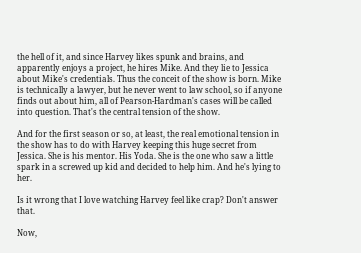the hell of it, and since Harvey likes spunk and brains, and apparently enjoys a project, he hires Mike. And they lie to Jessica about Mike's credentials. Thus the conceit of the show is born. Mike is technically a lawyer, but he never went to law school, so if anyone finds out about him, all of Pearson-Hardman's cases will be called into question. That's the central tension of the show.

And for the first season or so, at least, the real emotional tension in the show has to do with Harvey keeping this huge secret from Jessica. She is his mentor. His Yoda. She is the one who saw a little spark in a screwed up kid and decided to help him. And he's lying to her.

Is it wrong that I love watching Harvey feel like crap? Don't answer that.

Now,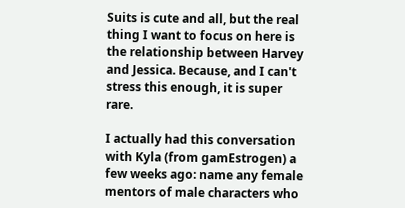Suits is cute and all, but the real thing I want to focus on here is the relationship between Harvey and Jessica. Because, and I can't stress this enough, it is super rare.

I actually had this conversation with Kyla (from gamEstrogen) a few weeks ago: name any female mentors of male characters who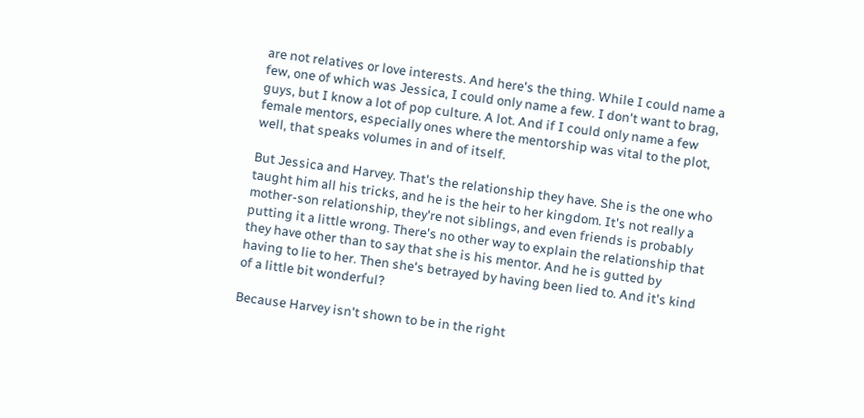are not relatives or love interests. And here's the thing. While I could name a few, one of which was Jessica, I could only name a few. I don't want to brag, guys, but I know a lot of pop culture. A lot. And if I could only name a few female mentors, especially ones where the mentorship was vital to the plot, well, that speaks volumes in and of itself.

But Jessica and Harvey. That's the relationship they have. She is the one who taught him all his tricks, and he is the heir to her kingdom. It's not really a mother-son relationship, they're not siblings, and even friends is probably putting it a little wrong. There's no other way to explain the relationship that they have other than to say that she is his mentor. And he is gutted by having to lie to her. Then she's betrayed by having been lied to. And it's kind of a little bit wonderful?

Because Harvey isn't shown to be in the right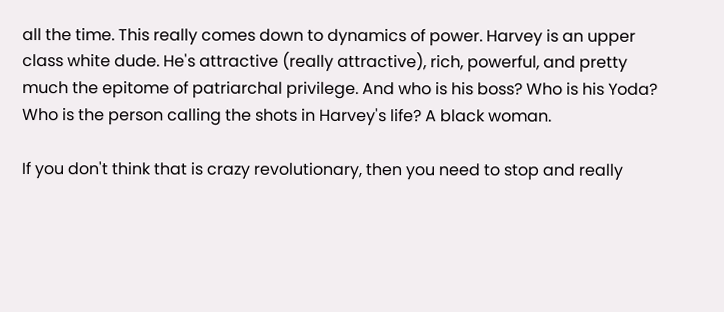all the time. This really comes down to dynamics of power. Harvey is an upper class white dude. He's attractive (really attractive), rich, powerful, and pretty much the epitome of patriarchal privilege. And who is his boss? Who is his Yoda? Who is the person calling the shots in Harvey's life? A black woman.

If you don't think that is crazy revolutionary, then you need to stop and really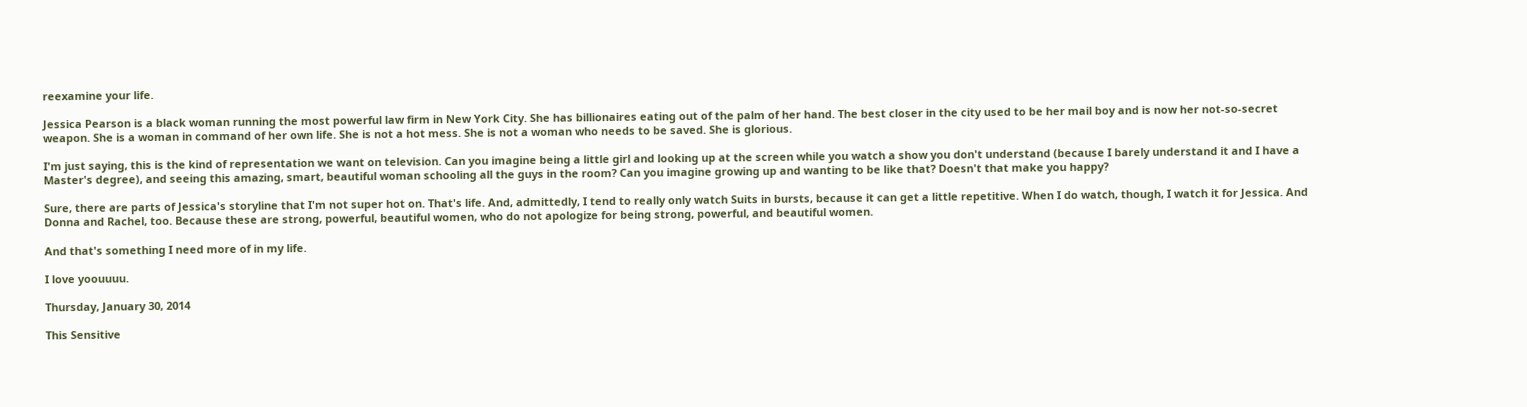reexamine your life.

Jessica Pearson is a black woman running the most powerful law firm in New York City. She has billionaires eating out of the palm of her hand. The best closer in the city used to be her mail boy and is now her not-so-secret weapon. She is a woman in command of her own life. She is not a hot mess. She is not a woman who needs to be saved. She is glorious.

I'm just saying, this is the kind of representation we want on television. Can you imagine being a little girl and looking up at the screen while you watch a show you don't understand (because I barely understand it and I have a Master's degree), and seeing this amazing, smart, beautiful woman schooling all the guys in the room? Can you imagine growing up and wanting to be like that? Doesn't that make you happy?

Sure, there are parts of Jessica's storyline that I'm not super hot on. That's life. And, admittedly, I tend to really only watch Suits in bursts, because it can get a little repetitive. When I do watch, though, I watch it for Jessica. And Donna and Rachel, too. Because these are strong, powerful, beautiful women, who do not apologize for being strong, powerful, and beautiful women.

And that's something I need more of in my life.

I love yoouuuu.

Thursday, January 30, 2014

This Sensitive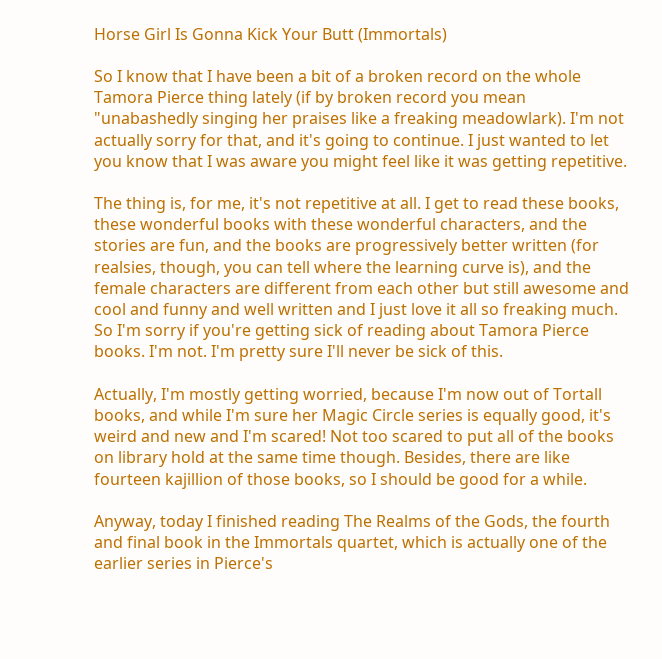Horse Girl Is Gonna Kick Your Butt (Immortals)

So I know that I have been a bit of a broken record on the whole Tamora Pierce thing lately (if by broken record you mean "unabashedly singing her praises like a freaking meadowlark). I'm not actually sorry for that, and it's going to continue. I just wanted to let you know that I was aware you might feel like it was getting repetitive.

The thing is, for me, it's not repetitive at all. I get to read these books, these wonderful books with these wonderful characters, and the stories are fun, and the books are progressively better written (for realsies, though, you can tell where the learning curve is), and the female characters are different from each other but still awesome and cool and funny and well written and I just love it all so freaking much. So I'm sorry if you're getting sick of reading about Tamora Pierce books. I'm not. I'm pretty sure I'll never be sick of this.

Actually, I'm mostly getting worried, because I'm now out of Tortall books, and while I'm sure her Magic Circle series is equally good, it's weird and new and I'm scared! Not too scared to put all of the books on library hold at the same time though. Besides, there are like fourteen kajillion of those books, so I should be good for a while.

Anyway, today I finished reading The Realms of the Gods, the fourth and final book in the Immortals quartet, which is actually one of the earlier series in Pierce's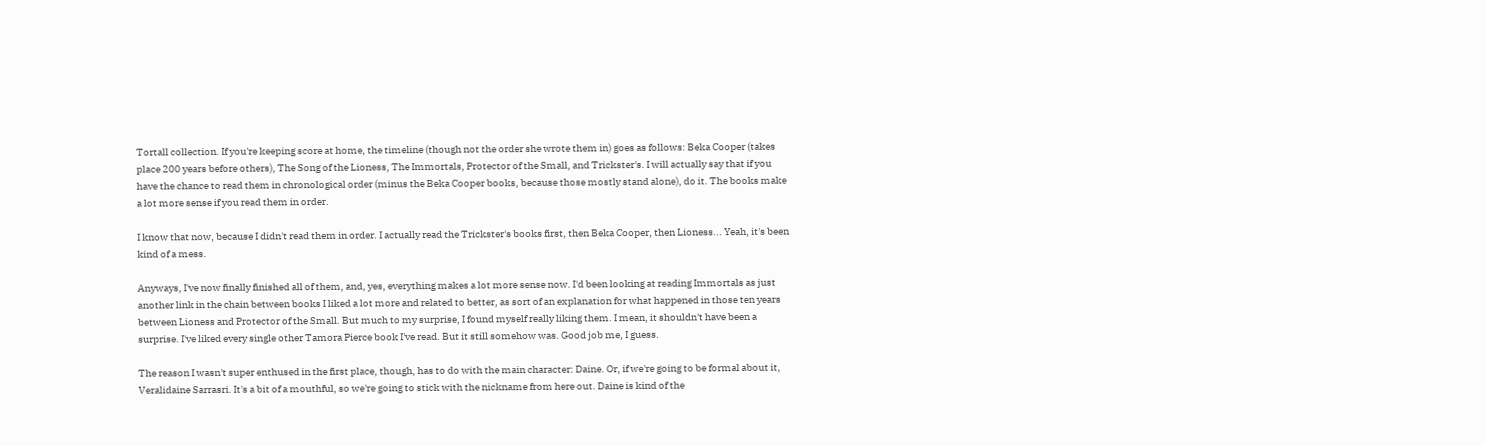Tortall collection. If you're keeping score at home, the timeline (though not the order she wrote them in) goes as follows: Beka Cooper (takes place 200 years before others), The Song of the Lioness, The Immortals, Protector of the Small, and Trickster's. I will actually say that if you have the chance to read them in chronological order (minus the Beka Cooper books, because those mostly stand alone), do it. The books make a lot more sense if you read them in order.

I know that now, because I didn't read them in order. I actually read the Trickster's books first, then Beka Cooper, then Lioness... Yeah, it's been kind of a mess.

Anyways, I've now finally finished all of them, and, yes, everything makes a lot more sense now. I'd been looking at reading Immortals as just another link in the chain between books I liked a lot more and related to better, as sort of an explanation for what happened in those ten years between Lioness and Protector of the Small. But much to my surprise, I found myself really liking them. I mean, it shouldn't have been a surprise. I've liked every single other Tamora Pierce book I've read. But it still somehow was. Good job me, I guess.

The reason I wasn't super enthused in the first place, though, has to do with the main character: Daine. Or, if we're going to be formal about it, Veralidaine Sarrasri. It's a bit of a mouthful, so we're going to stick with the nickname from here out. Daine is kind of the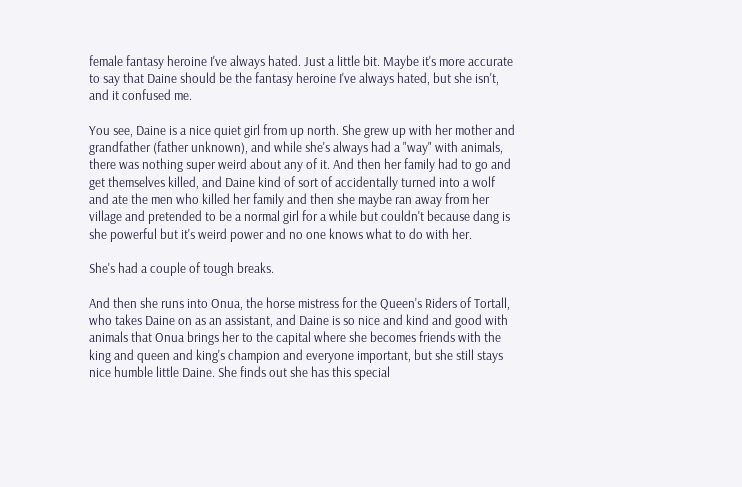female fantasy heroine I've always hated. Just a little bit. Maybe it's more accurate to say that Daine should be the fantasy heroine I've always hated, but she isn't, and it confused me.

You see, Daine is a nice quiet girl from up north. She grew up with her mother and grandfather (father unknown), and while she's always had a "way" with animals, there was nothing super weird about any of it. And then her family had to go and get themselves killed, and Daine kind of sort of accidentally turned into a wolf and ate the men who killed her family and then she maybe ran away from her village and pretended to be a normal girl for a while but couldn't because dang is she powerful but it's weird power and no one knows what to do with her.

She's had a couple of tough breaks.

And then she runs into Onua, the horse mistress for the Queen's Riders of Tortall, who takes Daine on as an assistant, and Daine is so nice and kind and good with animals that Onua brings her to the capital where she becomes friends with the king and queen and king's champion and everyone important, but she still stays nice humble little Daine. She finds out she has this special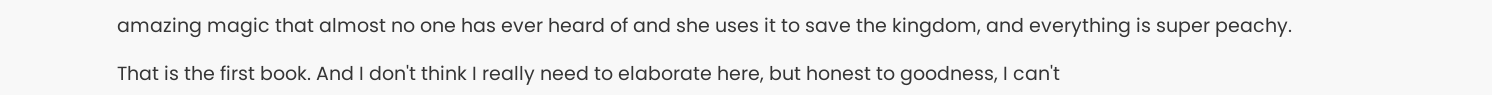amazing magic that almost no one has ever heard of and she uses it to save the kingdom, and everything is super peachy.

That is the first book. And I don't think I really need to elaborate here, but honest to goodness, I can't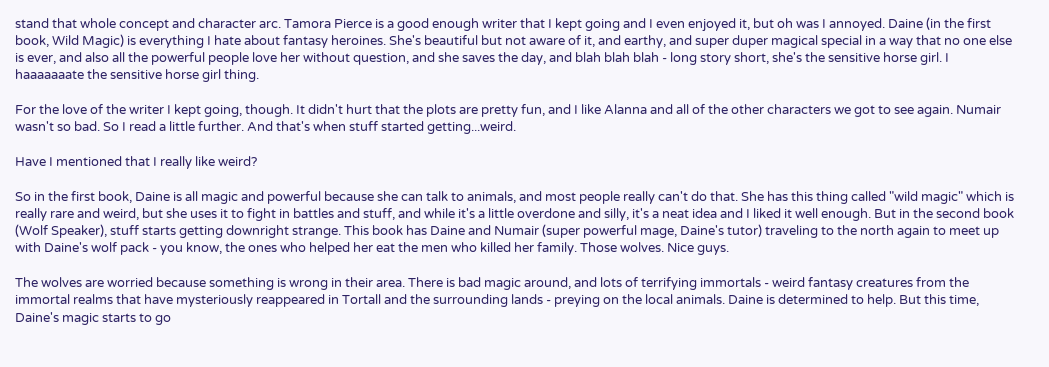stand that whole concept and character arc. Tamora Pierce is a good enough writer that I kept going and I even enjoyed it, but oh was I annoyed. Daine (in the first book, Wild Magic) is everything I hate about fantasy heroines. She's beautiful but not aware of it, and earthy, and super duper magical special in a way that no one else is ever, and also all the powerful people love her without question, and she saves the day, and blah blah blah - long story short, she's the sensitive horse girl. I haaaaaaate the sensitive horse girl thing.

For the love of the writer I kept going, though. It didn't hurt that the plots are pretty fun, and I like Alanna and all of the other characters we got to see again. Numair wasn't so bad. So I read a little further. And that's when stuff started getting...weird.

Have I mentioned that I really like weird?

So in the first book, Daine is all magic and powerful because she can talk to animals, and most people really can't do that. She has this thing called "wild magic" which is really rare and weird, but she uses it to fight in battles and stuff, and while it's a little overdone and silly, it's a neat idea and I liked it well enough. But in the second book (Wolf Speaker), stuff starts getting downright strange. This book has Daine and Numair (super powerful mage, Daine's tutor) traveling to the north again to meet up with Daine's wolf pack - you know, the ones who helped her eat the men who killed her family. Those wolves. Nice guys.

The wolves are worried because something is wrong in their area. There is bad magic around, and lots of terrifying immortals - weird fantasy creatures from the immortal realms that have mysteriously reappeared in Tortall and the surrounding lands - preying on the local animals. Daine is determined to help. But this time, Daine's magic starts to go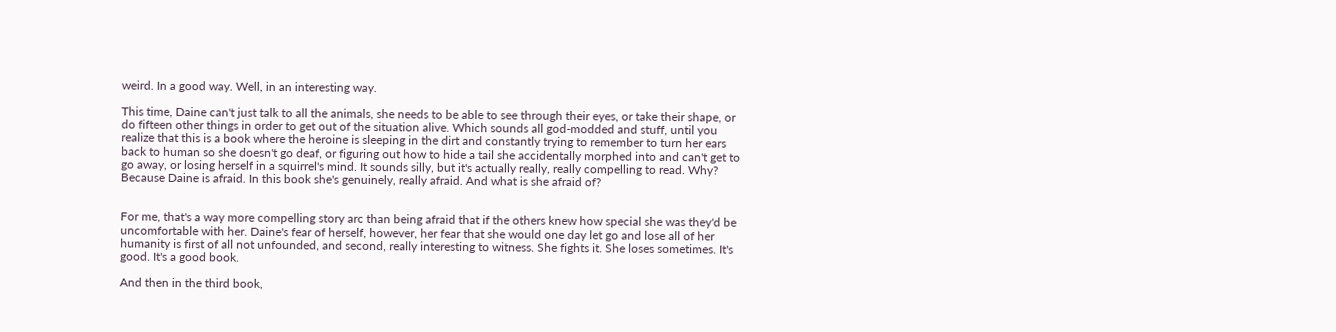weird. In a good way. Well, in an interesting way.

This time, Daine can't just talk to all the animals, she needs to be able to see through their eyes, or take their shape, or do fifteen other things in order to get out of the situation alive. Which sounds all god-modded and stuff, until you realize that this is a book where the heroine is sleeping in the dirt and constantly trying to remember to turn her ears back to human so she doesn't go deaf, or figuring out how to hide a tail she accidentally morphed into and can't get to go away, or losing herself in a squirrel's mind. It sounds silly, but it's actually really, really compelling to read. Why? Because Daine is afraid. In this book she's genuinely, really afraid. And what is she afraid of?


For me, that's a way more compelling story arc than being afraid that if the others knew how special she was they'd be uncomfortable with her. Daine's fear of herself, however, her fear that she would one day let go and lose all of her humanity is first of all not unfounded, and second, really interesting to witness. She fights it. She loses sometimes. It's good. It's a good book.

And then in the third book,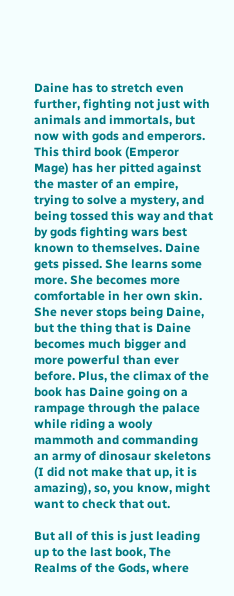Daine has to stretch even further, fighting not just with animals and immortals, but now with gods and emperors. This third book (Emperor Mage) has her pitted against the master of an empire, trying to solve a mystery, and being tossed this way and that by gods fighting wars best known to themselves. Daine gets pissed. She learns some more. She becomes more comfortable in her own skin. She never stops being Daine, but the thing that is Daine becomes much bigger and more powerful than ever before. Plus, the climax of the book has Daine going on a rampage through the palace while riding a wooly mammoth and commanding an army of dinosaur skeletons (I did not make that up, it is amazing), so, you know, might want to check that out.

But all of this is just leading up to the last book, The Realms of the Gods, where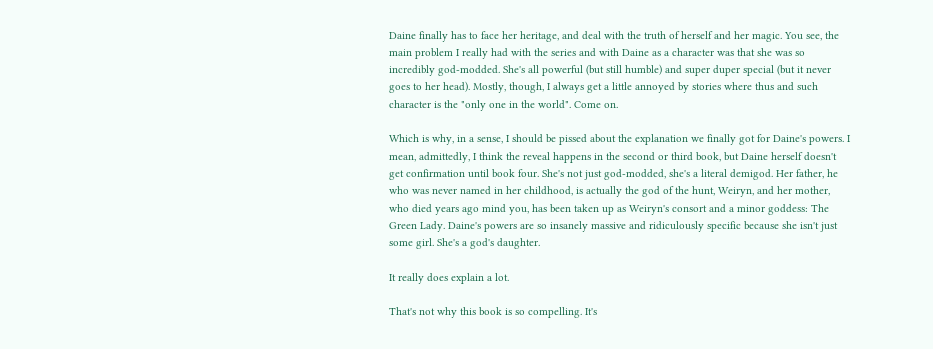Daine finally has to face her heritage, and deal with the truth of herself and her magic. You see, the main problem I really had with the series and with Daine as a character was that she was so incredibly god-modded. She's all powerful (but still humble) and super duper special (but it never goes to her head). Mostly, though, I always get a little annoyed by stories where thus and such character is the "only one in the world". Come on.

Which is why, in a sense, I should be pissed about the explanation we finally got for Daine's powers. I mean, admittedly, I think the reveal happens in the second or third book, but Daine herself doesn't get confirmation until book four. She's not just god-modded, she's a literal demigod. Her father, he who was never named in her childhood, is actually the god of the hunt, Weiryn, and her mother, who died years ago mind you, has been taken up as Weiryn's consort and a minor goddess: The Green Lady. Daine's powers are so insanely massive and ridiculously specific because she isn't just some girl. She's a god's daughter.

It really does explain a lot.

That's not why this book is so compelling. It's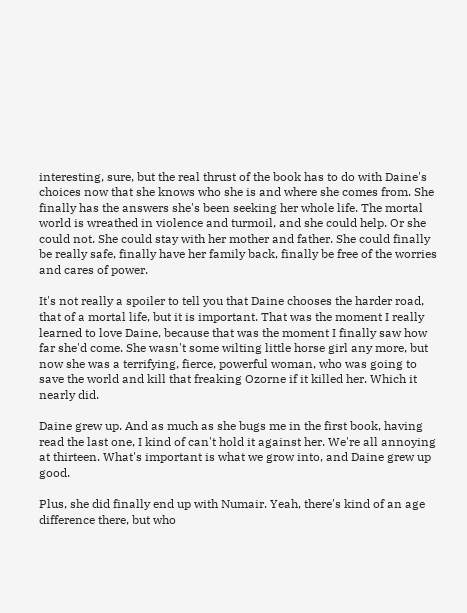interesting, sure, but the real thrust of the book has to do with Daine's choices now that she knows who she is and where she comes from. She finally has the answers she's been seeking her whole life. The mortal world is wreathed in violence and turmoil, and she could help. Or she could not. She could stay with her mother and father. She could finally be really safe, finally have her family back, finally be free of the worries and cares of power.

It's not really a spoiler to tell you that Daine chooses the harder road, that of a mortal life, but it is important. That was the moment I really learned to love Daine, because that was the moment I finally saw how far she'd come. She wasn't some wilting little horse girl any more, but now she was a terrifying, fierce, powerful woman, who was going to save the world and kill that freaking Ozorne if it killed her. Which it nearly did.

Daine grew up. And as much as she bugs me in the first book, having read the last one, I kind of can't hold it against her. We're all annoying at thirteen. What's important is what we grow into, and Daine grew up good.

Plus, she did finally end up with Numair. Yeah, there's kind of an age difference there, but who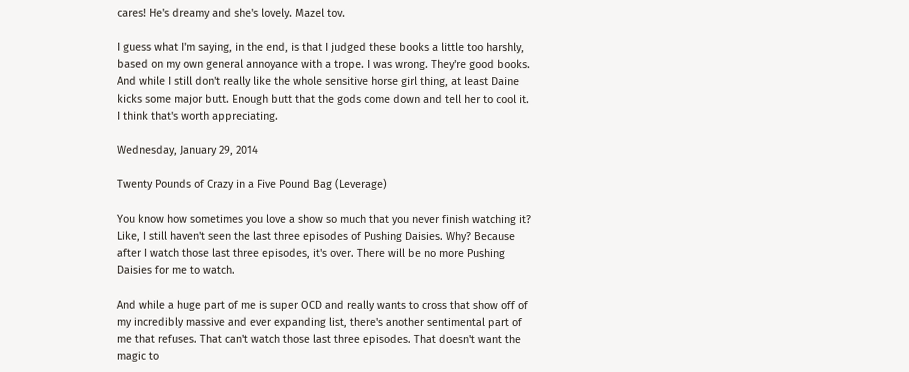cares! He's dreamy and she's lovely. Mazel tov.

I guess what I'm saying, in the end, is that I judged these books a little too harshly, based on my own general annoyance with a trope. I was wrong. They're good books. And while I still don't really like the whole sensitive horse girl thing, at least Daine kicks some major butt. Enough butt that the gods come down and tell her to cool it. I think that's worth appreciating.

Wednesday, January 29, 2014

Twenty Pounds of Crazy in a Five Pound Bag (Leverage)

You know how sometimes you love a show so much that you never finish watching it? Like, I still haven't seen the last three episodes of Pushing Daisies. Why? Because after I watch those last three episodes, it's over. There will be no more Pushing Daisies for me to watch.

And while a huge part of me is super OCD and really wants to cross that show off of my incredibly massive and ever expanding list, there's another sentimental part of me that refuses. That can't watch those last three episodes. That doesn't want the magic to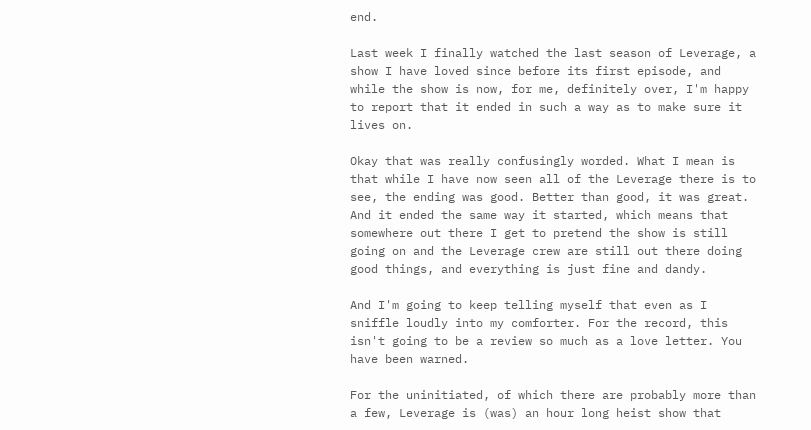end.

Last week I finally watched the last season of Leverage, a show I have loved since before its first episode, and while the show is now, for me, definitely over, I'm happy to report that it ended in such a way as to make sure it lives on.

Okay that was really confusingly worded. What I mean is that while I have now seen all of the Leverage there is to see, the ending was good. Better than good, it was great. And it ended the same way it started, which means that somewhere out there I get to pretend the show is still going on and the Leverage crew are still out there doing good things, and everything is just fine and dandy.

And I'm going to keep telling myself that even as I sniffle loudly into my comforter. For the record, this isn't going to be a review so much as a love letter. You have been warned.

For the uninitiated, of which there are probably more than a few, Leverage is (was) an hour long heist show that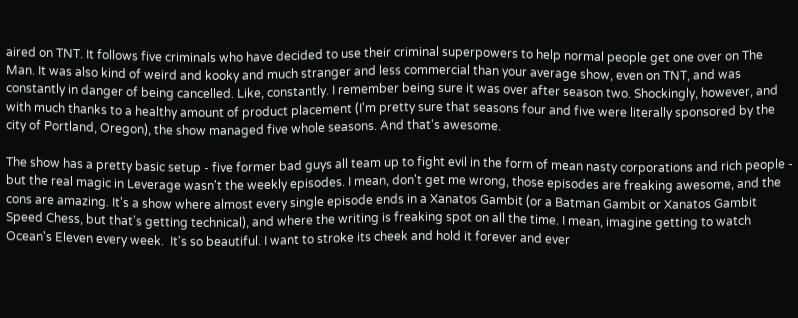aired on TNT. It follows five criminals who have decided to use their criminal superpowers to help normal people get one over on The Man. It was also kind of weird and kooky and much stranger and less commercial than your average show, even on TNT, and was constantly in danger of being cancelled. Like, constantly. I remember being sure it was over after season two. Shockingly, however, and with much thanks to a healthy amount of product placement (I'm pretty sure that seasons four and five were literally sponsored by the city of Portland, Oregon), the show managed five whole seasons. And that's awesome.

The show has a pretty basic setup - five former bad guys all team up to fight evil in the form of mean nasty corporations and rich people - but the real magic in Leverage wasn't the weekly episodes. I mean, don't get me wrong, those episodes are freaking awesome, and the cons are amazing. It's a show where almost every single episode ends in a Xanatos Gambit (or a Batman Gambit or Xanatos Gambit Speed Chess, but that's getting technical), and where the writing is freaking spot on all the time. I mean, imagine getting to watch Ocean's Eleven every week.  It's so beautiful. I want to stroke its cheek and hold it forever and ever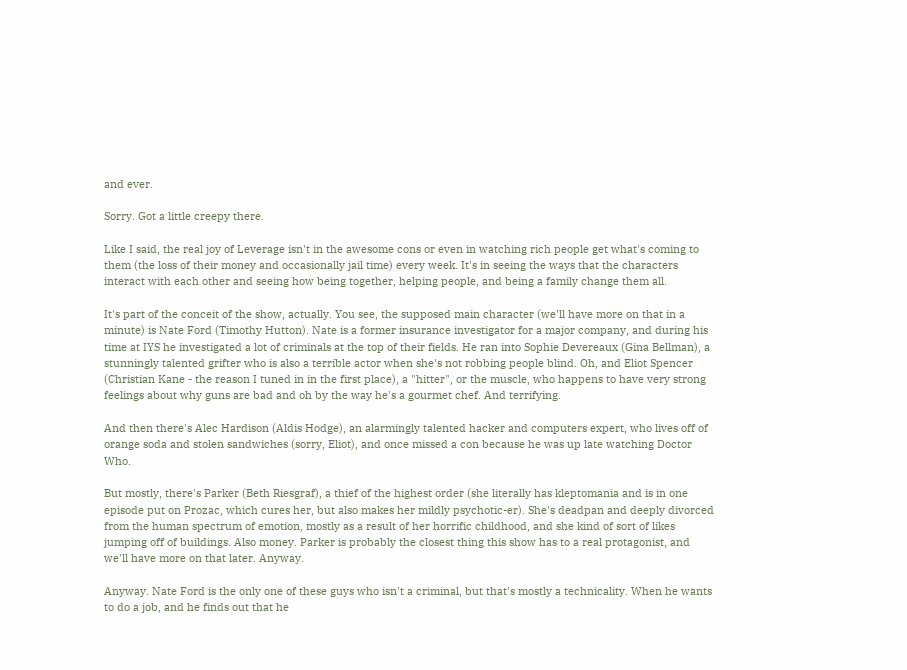and ever.

Sorry. Got a little creepy there.

Like I said, the real joy of Leverage isn't in the awesome cons or even in watching rich people get what's coming to them (the loss of their money and occasionally jail time) every week. It's in seeing the ways that the characters interact with each other and seeing how being together, helping people, and being a family change them all.

It's part of the conceit of the show, actually. You see, the supposed main character (we'll have more on that in a minute) is Nate Ford (Timothy Hutton). Nate is a former insurance investigator for a major company, and during his time at IYS he investigated a lot of criminals at the top of their fields. He ran into Sophie Devereaux (Gina Bellman), a stunningly talented grifter who is also a terrible actor when she's not robbing people blind. Oh, and Eliot Spencer (Christian Kane - the reason I tuned in in the first place), a "hitter", or the muscle, who happens to have very strong feelings about why guns are bad and oh by the way he's a gourmet chef. And terrifying.

And then there's Alec Hardison (Aldis Hodge), an alarmingly talented hacker and computers expert, who lives off of orange soda and stolen sandwiches (sorry, Eliot), and once missed a con because he was up late watching Doctor Who.

But mostly, there's Parker (Beth Riesgraf), a thief of the highest order (she literally has kleptomania and is in one episode put on Prozac, which cures her, but also makes her mildly psychotic-er). She's deadpan and deeply divorced from the human spectrum of emotion, mostly as a result of her horrific childhood, and she kind of sort of likes jumping off of buildings. Also money. Parker is probably the closest thing this show has to a real protagonist, and we'll have more on that later. Anyway.

Anyway. Nate Ford is the only one of these guys who isn't a criminal, but that's mostly a technicality. When he wants to do a job, and he finds out that he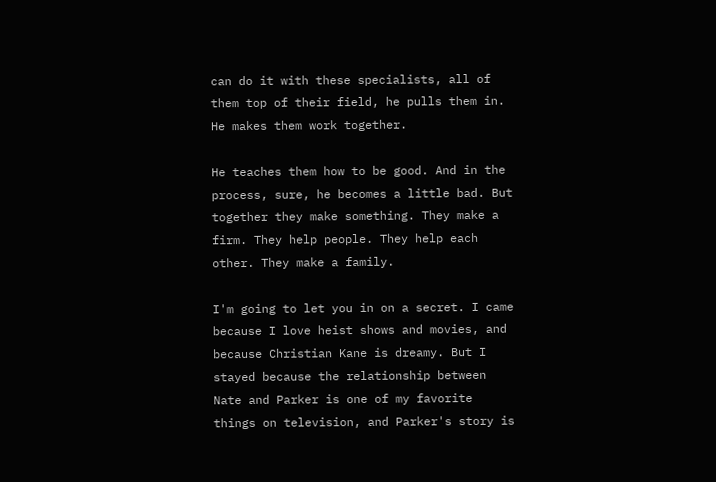can do it with these specialists, all of them top of their field, he pulls them in. He makes them work together.

He teaches them how to be good. And in the process, sure, he becomes a little bad. But together they make something. They make a firm. They help people. They help each other. They make a family.

I'm going to let you in on a secret. I came because I love heist shows and movies, and because Christian Kane is dreamy. But I stayed because the relationship between Nate and Parker is one of my favorite things on television, and Parker's story is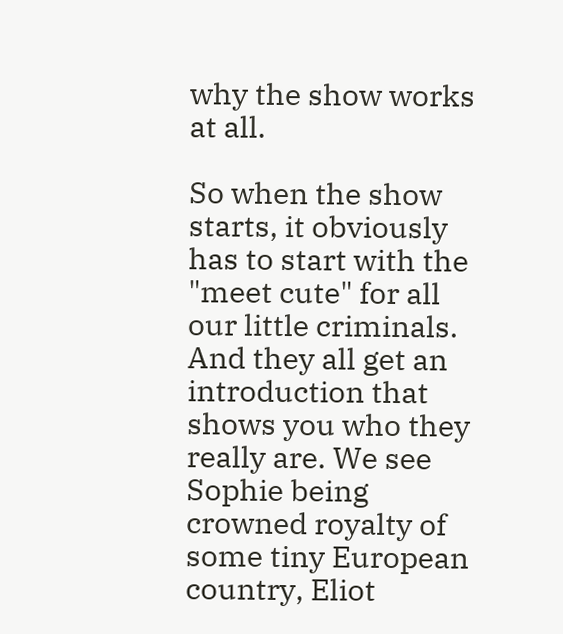why the show works at all.

So when the show starts, it obviously has to start with the "meet cute" for all our little criminals. And they all get an introduction that shows you who they really are. We see Sophie being crowned royalty of some tiny European country, Eliot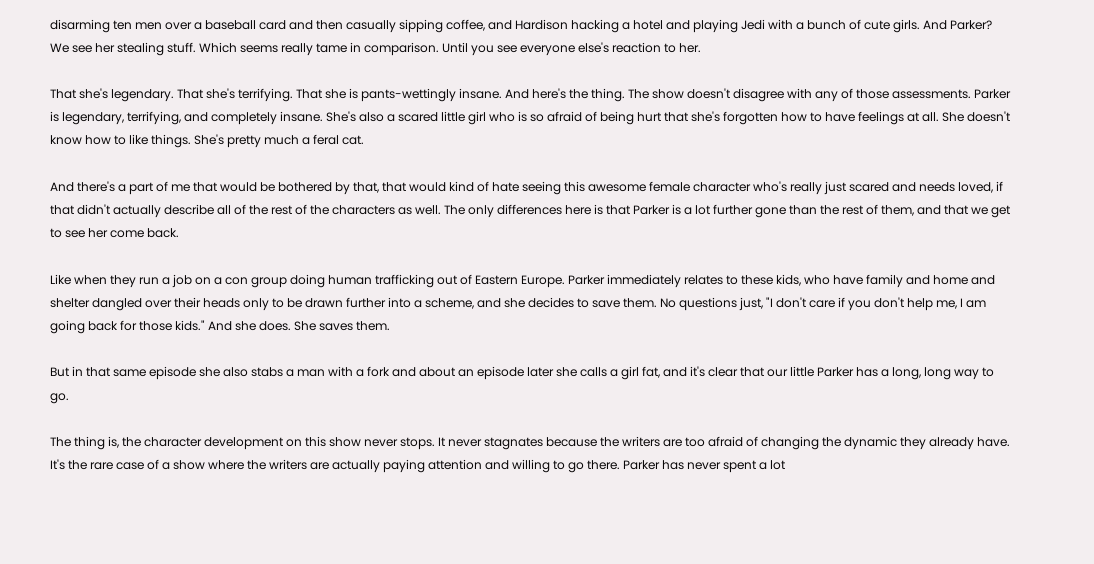disarming ten men over a baseball card and then casually sipping coffee, and Hardison hacking a hotel and playing Jedi with a bunch of cute girls. And Parker? We see her stealing stuff. Which seems really tame in comparison. Until you see everyone else's reaction to her.

That she's legendary. That she's terrifying. That she is pants-wettingly insane. And here's the thing. The show doesn't disagree with any of those assessments. Parker is legendary, terrifying, and completely insane. She's also a scared little girl who is so afraid of being hurt that she's forgotten how to have feelings at all. She doesn't know how to like things. She's pretty much a feral cat.

And there's a part of me that would be bothered by that, that would kind of hate seeing this awesome female character who's really just scared and needs loved, if that didn't actually describe all of the rest of the characters as well. The only differences here is that Parker is a lot further gone than the rest of them, and that we get to see her come back.

Like when they run a job on a con group doing human trafficking out of Eastern Europe. Parker immediately relates to these kids, who have family and home and shelter dangled over their heads only to be drawn further into a scheme, and she decides to save them. No questions just, "I don't care if you don't help me, I am going back for those kids." And she does. She saves them.

But in that same episode she also stabs a man with a fork and about an episode later she calls a girl fat, and it's clear that our little Parker has a long, long way to go.

The thing is, the character development on this show never stops. It never stagnates because the writers are too afraid of changing the dynamic they already have. It's the rare case of a show where the writers are actually paying attention and willing to go there. Parker has never spent a lot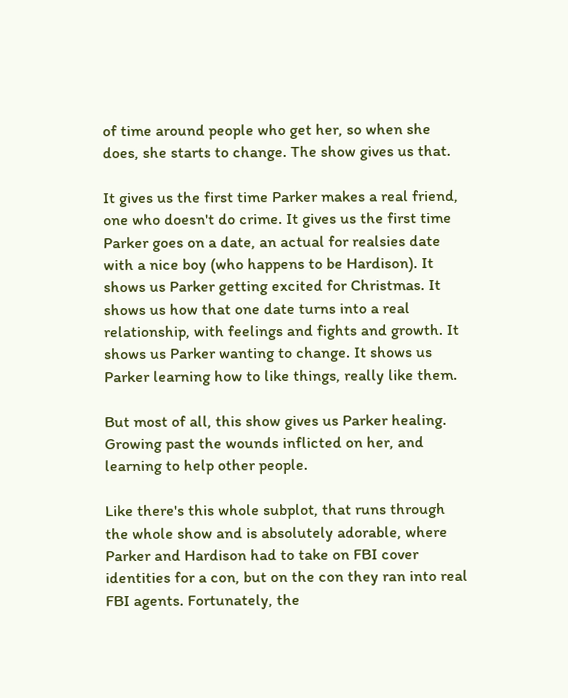of time around people who get her, so when she does, she starts to change. The show gives us that.

It gives us the first time Parker makes a real friend, one who doesn't do crime. It gives us the first time Parker goes on a date, an actual for realsies date with a nice boy (who happens to be Hardison). It shows us Parker getting excited for Christmas. It shows us how that one date turns into a real relationship, with feelings and fights and growth. It shows us Parker wanting to change. It shows us Parker learning how to like things, really like them.

But most of all, this show gives us Parker healing. Growing past the wounds inflicted on her, and learning to help other people.

Like there's this whole subplot, that runs through the whole show and is absolutely adorable, where Parker and Hardison had to take on FBI cover identities for a con, but on the con they ran into real FBI agents. Fortunately, the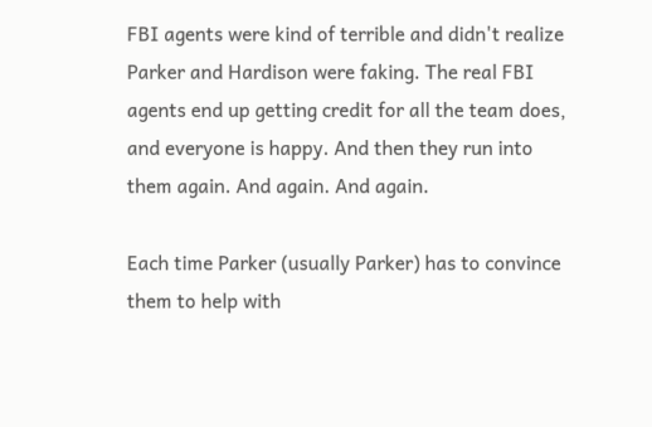FBI agents were kind of terrible and didn't realize Parker and Hardison were faking. The real FBI agents end up getting credit for all the team does, and everyone is happy. And then they run into them again. And again. And again.

Each time Parker (usually Parker) has to convince them to help with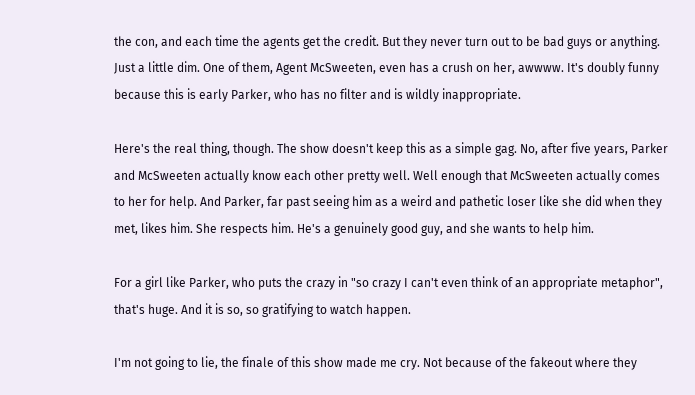the con, and each time the agents get the credit. But they never turn out to be bad guys or anything. Just a little dim. One of them, Agent McSweeten, even has a crush on her, awwww. It's doubly funny because this is early Parker, who has no filter and is wildly inappropriate.

Here's the real thing, though. The show doesn't keep this as a simple gag. No, after five years, Parker and McSweeten actually know each other pretty well. Well enough that McSweeten actually comes to her for help. And Parker, far past seeing him as a weird and pathetic loser like she did when they met, likes him. She respects him. He's a genuinely good guy, and she wants to help him.

For a girl like Parker, who puts the crazy in "so crazy I can't even think of an appropriate metaphor", that's huge. And it is so, so gratifying to watch happen.

I'm not going to lie, the finale of this show made me cry. Not because of the fakeout where they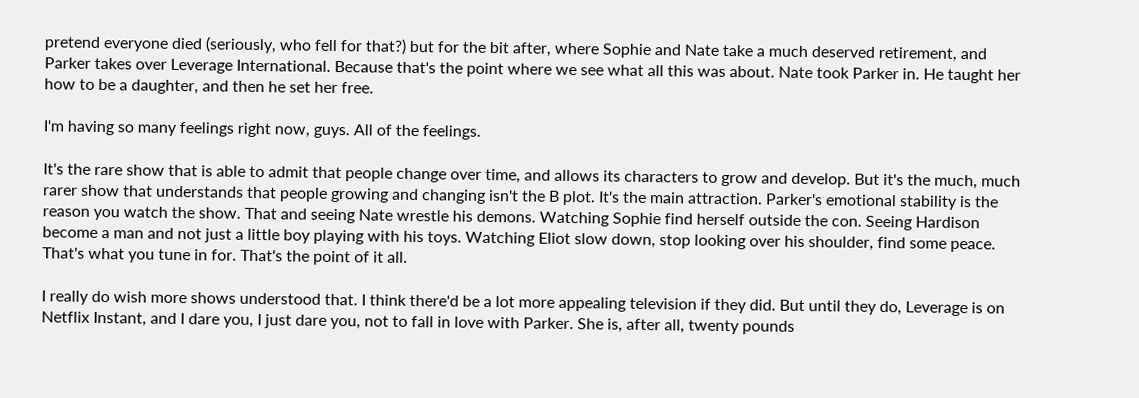pretend everyone died (seriously, who fell for that?) but for the bit after, where Sophie and Nate take a much deserved retirement, and Parker takes over Leverage International. Because that's the point where we see what all this was about. Nate took Parker in. He taught her how to be a daughter, and then he set her free.

I'm having so many feelings right now, guys. All of the feelings.

It's the rare show that is able to admit that people change over time, and allows its characters to grow and develop. But it's the much, much rarer show that understands that people growing and changing isn't the B plot. It's the main attraction. Parker's emotional stability is the reason you watch the show. That and seeing Nate wrestle his demons. Watching Sophie find herself outside the con. Seeing Hardison become a man and not just a little boy playing with his toys. Watching Eliot slow down, stop looking over his shoulder, find some peace. That's what you tune in for. That's the point of it all.

I really do wish more shows understood that. I think there'd be a lot more appealing television if they did. But until they do, Leverage is on Netflix Instant, and I dare you, I just dare you, not to fall in love with Parker. She is, after all, twenty pounds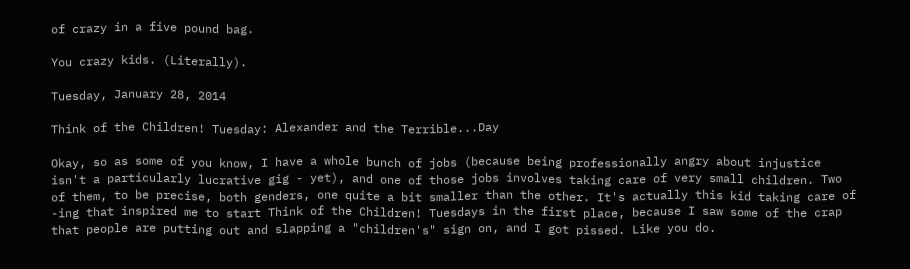of crazy in a five pound bag.

You crazy kids. (Literally).

Tuesday, January 28, 2014

Think of the Children! Tuesday: Alexander and the Terrible...Day

Okay, so as some of you know, I have a whole bunch of jobs (because being professionally angry about injustice isn't a particularly lucrative gig - yet), and one of those jobs involves taking care of very small children. Two of them, to be precise, both genders, one quite a bit smaller than the other. It's actually this kid taking care of -ing that inspired me to start Think of the Children! Tuesdays in the first place, because I saw some of the crap that people are putting out and slapping a "children's" sign on, and I got pissed. Like you do.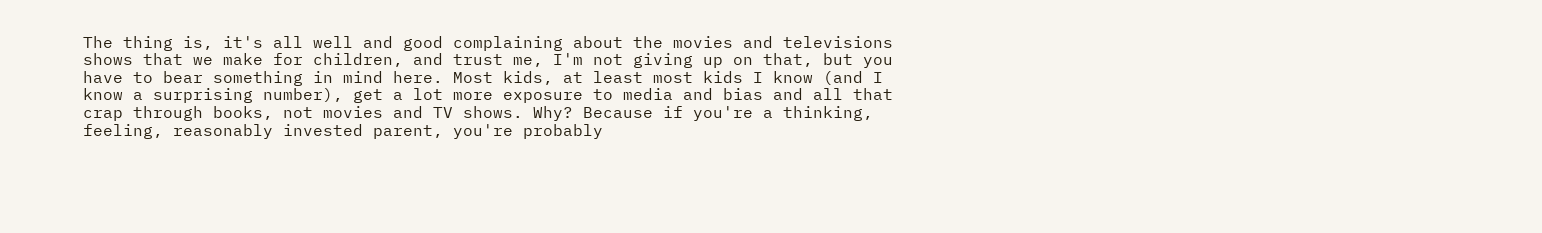The thing is, it's all well and good complaining about the movies and televisions shows that we make for children, and trust me, I'm not giving up on that, but you have to bear something in mind here. Most kids, at least most kids I know (and I know a surprising number), get a lot more exposure to media and bias and all that crap through books, not movies and TV shows. Why? Because if you're a thinking, feeling, reasonably invested parent, you're probably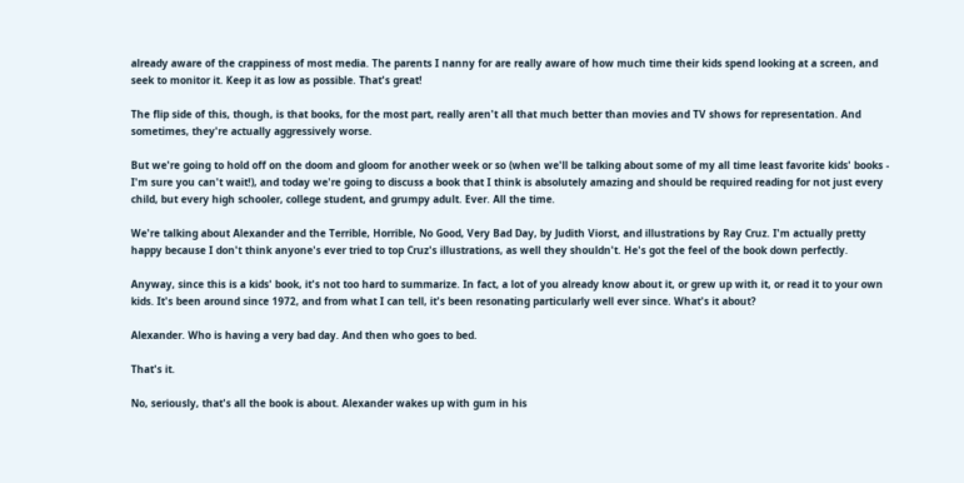already aware of the crappiness of most media. The parents I nanny for are really aware of how much time their kids spend looking at a screen, and seek to monitor it. Keep it as low as possible. That's great!

The flip side of this, though, is that books, for the most part, really aren't all that much better than movies and TV shows for representation. And sometimes, they're actually aggressively worse.

But we're going to hold off on the doom and gloom for another week or so (when we'll be talking about some of my all time least favorite kids' books - I'm sure you can't wait!), and today we're going to discuss a book that I think is absolutely amazing and should be required reading for not just every child, but every high schooler, college student, and grumpy adult. Ever. All the time.

We're talking about Alexander and the Terrible, Horrible, No Good, Very Bad Day, by Judith Viorst, and illustrations by Ray Cruz. I'm actually pretty happy because I don't think anyone's ever tried to top Cruz's illustrations, as well they shouldn't. He's got the feel of the book down perfectly.

Anyway, since this is a kids' book, it's not too hard to summarize. In fact, a lot of you already know about it, or grew up with it, or read it to your own kids. It's been around since 1972, and from what I can tell, it's been resonating particularly well ever since. What's it about?

Alexander. Who is having a very bad day. And then who goes to bed.

That's it.

No, seriously, that's all the book is about. Alexander wakes up with gum in his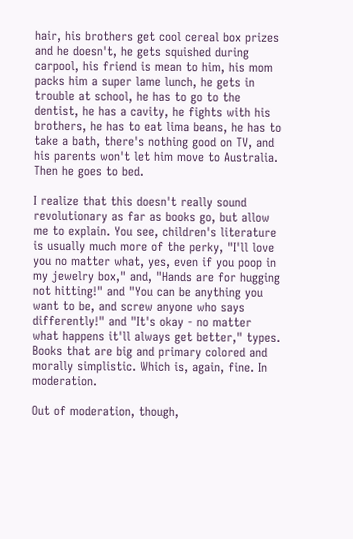hair, his brothers get cool cereal box prizes and he doesn't, he gets squished during carpool, his friend is mean to him, his mom packs him a super lame lunch, he gets in trouble at school, he has to go to the dentist, he has a cavity, he fights with his brothers, he has to eat lima beans, he has to take a bath, there's nothing good on TV, and his parents won't let him move to Australia. Then he goes to bed.

I realize that this doesn't really sound revolutionary as far as books go, but allow me to explain. You see, children's literature is usually much more of the perky, "I'll love you no matter what, yes, even if you poop in my jewelry box," and, "Hands are for hugging not hitting!" and "You can be anything you want to be, and screw anyone who says differently!" and "It's okay - no matter what happens it'll always get better," types. Books that are big and primary colored and morally simplistic. Which is, again, fine. In moderation.

Out of moderation, though,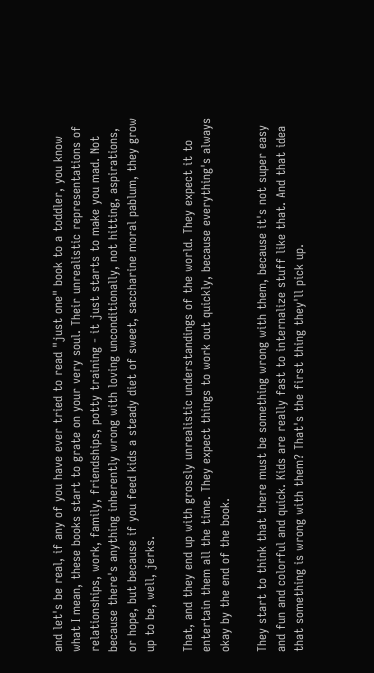and let's be real, if any of you have ever tried to read "just one" book to a toddler, you know what I mean, these books start to grate on your very soul. Their unrealistic representations of relationships, work, family, friendships, potty training - it just starts to make you mad. Not because there's anything inherently wrong with loving unconditionally, not hitting, aspirations, or hope, but because if you feed kids a steady diet of sweet, saccharine moral pablum, they grow up to be, well, jerks.

That, and they end up with grossly unrealistic understandings of the world. They expect it to entertain them all the time. They expect things to work out quickly, because everything's always okay by the end of the book.

They start to think that there must be something wrong with them, because it's not super easy and fun and colorful and quick. Kids are really fast to internalize stuff like that. And that idea that something is wrong with them? That's the first thing they'll pick up.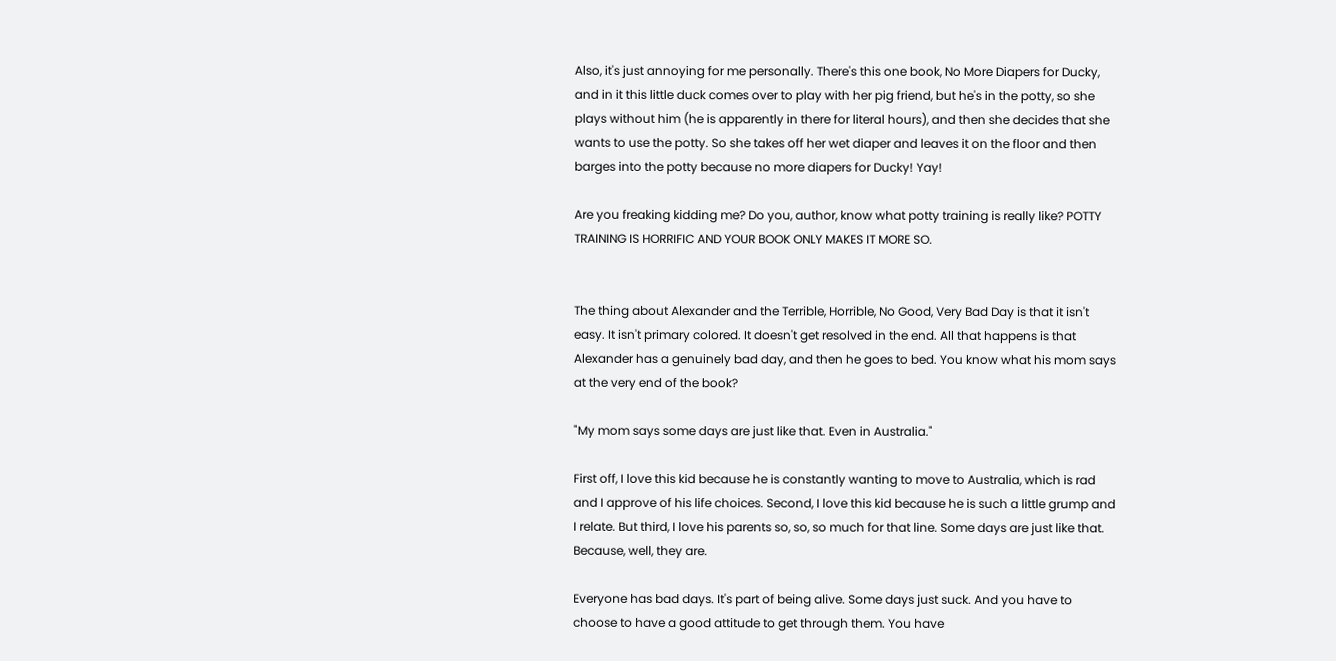Also, it's just annoying for me personally. There's this one book, No More Diapers for Ducky, and in it this little duck comes over to play with her pig friend, but he's in the potty, so she plays without him (he is apparently in there for literal hours), and then she decides that she wants to use the potty. So she takes off her wet diaper and leaves it on the floor and then barges into the potty because no more diapers for Ducky! Yay!

Are you freaking kidding me? Do you, author, know what potty training is really like? POTTY TRAINING IS HORRIFIC AND YOUR BOOK ONLY MAKES IT MORE SO.


The thing about Alexander and the Terrible, Horrible, No Good, Very Bad Day is that it isn't easy. It isn't primary colored. It doesn't get resolved in the end. All that happens is that Alexander has a genuinely bad day, and then he goes to bed. You know what his mom says at the very end of the book?

"My mom says some days are just like that. Even in Australia."

First off, I love this kid because he is constantly wanting to move to Australia, which is rad and I approve of his life choices. Second, I love this kid because he is such a little grump and I relate. But third, I love his parents so, so, so much for that line. Some days are just like that. Because, well, they are.

Everyone has bad days. It's part of being alive. Some days just suck. And you have to choose to have a good attitude to get through them. You have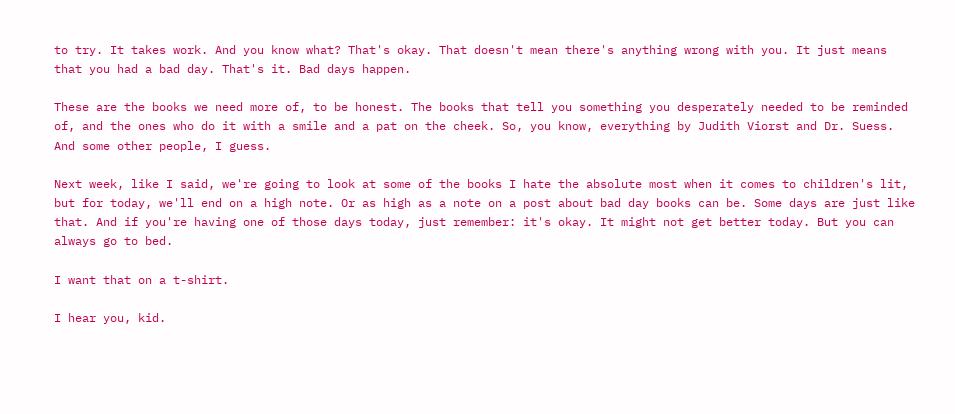to try. It takes work. And you know what? That's okay. That doesn't mean there's anything wrong with you. It just means that you had a bad day. That's it. Bad days happen.

These are the books we need more of, to be honest. The books that tell you something you desperately needed to be reminded of, and the ones who do it with a smile and a pat on the cheek. So, you know, everything by Judith Viorst and Dr. Suess. And some other people, I guess.

Next week, like I said, we're going to look at some of the books I hate the absolute most when it comes to children's lit, but for today, we'll end on a high note. Or as high as a note on a post about bad day books can be. Some days are just like that. And if you're having one of those days today, just remember: it's okay. It might not get better today. But you can always go to bed.

I want that on a t-shirt.

I hear you, kid.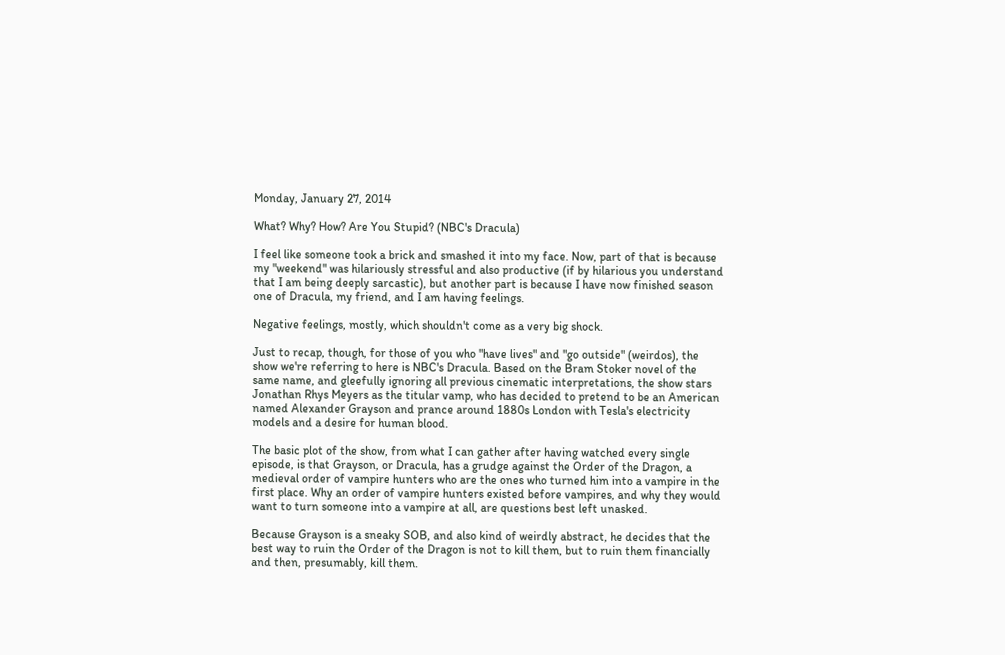Monday, January 27, 2014

What? Why? How? Are You Stupid? (NBC's Dracula)

I feel like someone took a brick and smashed it into my face. Now, part of that is because my "weekend" was hilariously stressful and also productive (if by hilarious you understand that I am being deeply sarcastic), but another part is because I have now finished season one of Dracula, my friend, and I am having feelings.

Negative feelings, mostly, which shouldn't come as a very big shock.

Just to recap, though, for those of you who "have lives" and "go outside" (weirdos), the show we're referring to here is NBC's Dracula. Based on the Bram Stoker novel of the same name, and gleefully ignoring all previous cinematic interpretations, the show stars Jonathan Rhys Meyers as the titular vamp, who has decided to pretend to be an American named Alexander Grayson and prance around 1880s London with Tesla's electricity models and a desire for human blood.

The basic plot of the show, from what I can gather after having watched every single episode, is that Grayson, or Dracula, has a grudge against the Order of the Dragon, a medieval order of vampire hunters who are the ones who turned him into a vampire in the first place. Why an order of vampire hunters existed before vampires, and why they would want to turn someone into a vampire at all, are questions best left unasked.

Because Grayson is a sneaky SOB, and also kind of weirdly abstract, he decides that the best way to ruin the Order of the Dragon is not to kill them, but to ruin them financially and then, presumably, kill them.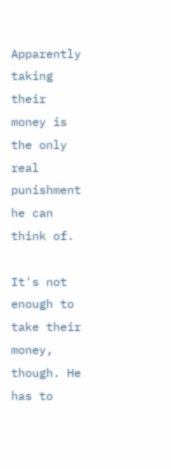Apparently taking their money is the only real punishment he can think of.

It's not enough to take their money, though. He has to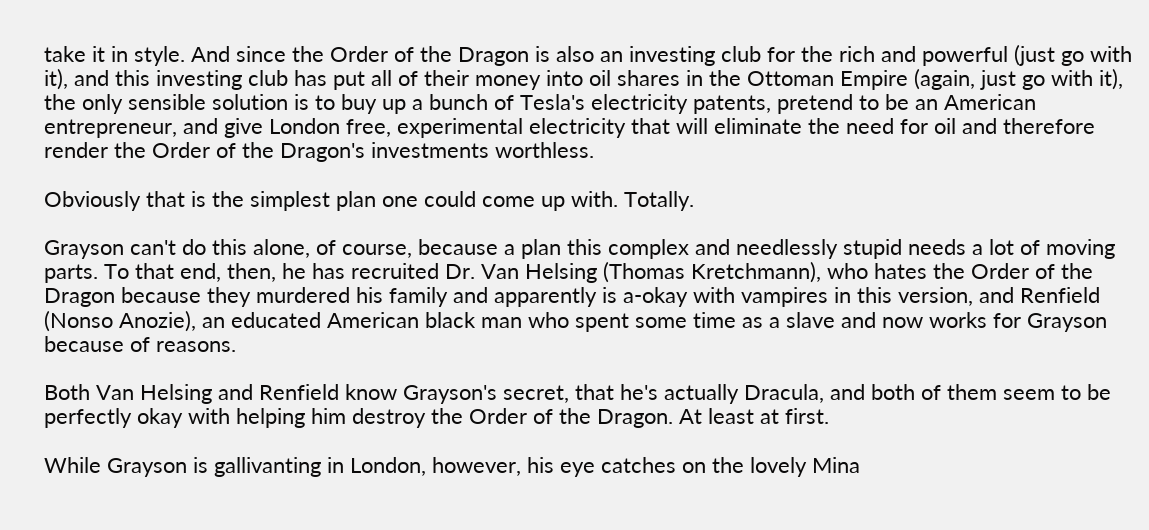take it in style. And since the Order of the Dragon is also an investing club for the rich and powerful (just go with it), and this investing club has put all of their money into oil shares in the Ottoman Empire (again, just go with it), the only sensible solution is to buy up a bunch of Tesla's electricity patents, pretend to be an American entrepreneur, and give London free, experimental electricity that will eliminate the need for oil and therefore render the Order of the Dragon's investments worthless.

Obviously that is the simplest plan one could come up with. Totally.

Grayson can't do this alone, of course, because a plan this complex and needlessly stupid needs a lot of moving parts. To that end, then, he has recruited Dr. Van Helsing (Thomas Kretchmann), who hates the Order of the Dragon because they murdered his family and apparently is a-okay with vampires in this version, and Renfield (Nonso Anozie), an educated American black man who spent some time as a slave and now works for Grayson because of reasons.

Both Van Helsing and Renfield know Grayson's secret, that he's actually Dracula, and both of them seem to be perfectly okay with helping him destroy the Order of the Dragon. At least at first.

While Grayson is gallivanting in London, however, his eye catches on the lovely Mina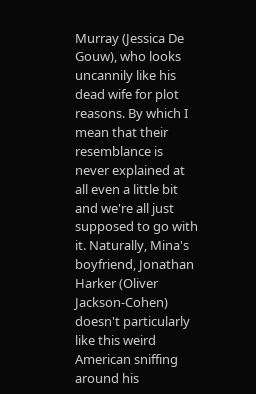Murray (Jessica De Gouw), who looks uncannily like his dead wife for plot reasons. By which I mean that their resemblance is never explained at all even a little bit and we're all just supposed to go with it. Naturally, Mina's boyfriend, Jonathan Harker (Oliver Jackson-Cohen) doesn't particularly like this weird American sniffing around his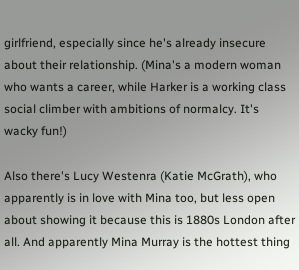girlfriend, especially since he's already insecure about their relationship. (Mina's a modern woman who wants a career, while Harker is a working class social climber with ambitions of normalcy. It's wacky fun!)

Also there's Lucy Westenra (Katie McGrath), who apparently is in love with Mina too, but less open about showing it because this is 1880s London after all. And apparently Mina Murray is the hottest thing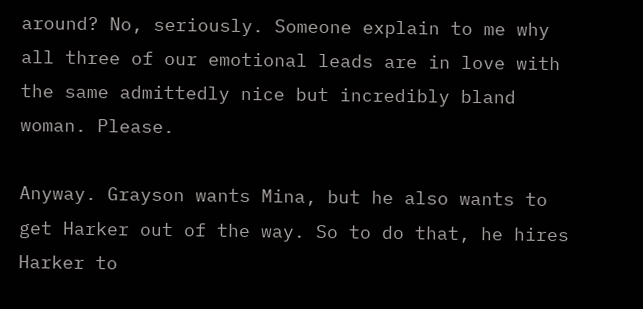around? No, seriously. Someone explain to me why all three of our emotional leads are in love with the same admittedly nice but incredibly bland woman. Please.

Anyway. Grayson wants Mina, but he also wants to get Harker out of the way. So to do that, he hires Harker to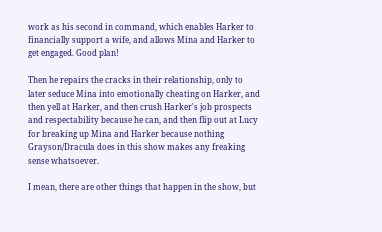work as his second in command, which enables Harker to financially support a wife, and allows Mina and Harker to get engaged. Good plan!

Then he repairs the cracks in their relationship, only to later seduce Mina into emotionally cheating on Harker, and then yell at Harker, and then crush Harker's job prospects and respectability because he can, and then flip out at Lucy for breaking up Mina and Harker because nothing Grayson/Dracula does in this show makes any freaking sense whatsoever.

I mean, there are other things that happen in the show, but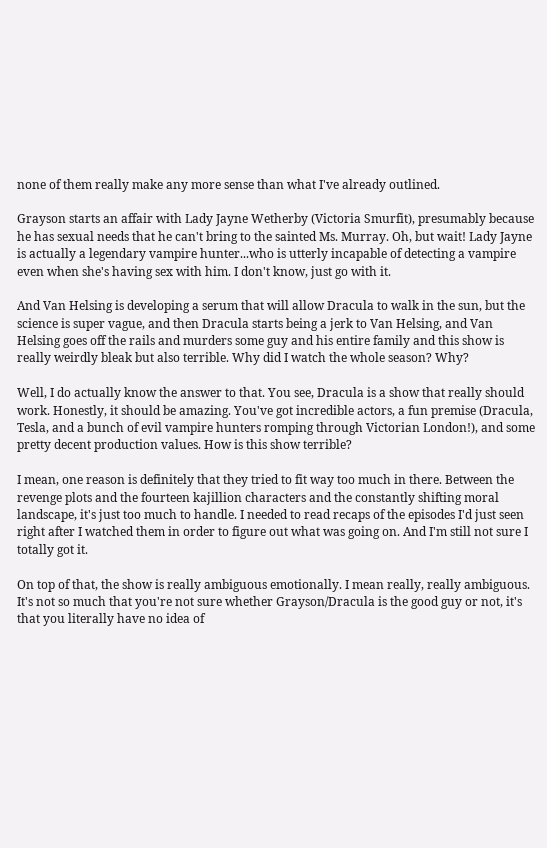none of them really make any more sense than what I've already outlined.

Grayson starts an affair with Lady Jayne Wetherby (Victoria Smurfit), presumably because he has sexual needs that he can't bring to the sainted Ms. Murray. Oh, but wait! Lady Jayne is actually a legendary vampire hunter...who is utterly incapable of detecting a vampire even when she's having sex with him. I don't know, just go with it.

And Van Helsing is developing a serum that will allow Dracula to walk in the sun, but the science is super vague, and then Dracula starts being a jerk to Van Helsing, and Van Helsing goes off the rails and murders some guy and his entire family and this show is really weirdly bleak but also terrible. Why did I watch the whole season? Why?

Well, I do actually know the answer to that. You see, Dracula is a show that really should work. Honestly, it should be amazing. You've got incredible actors, a fun premise (Dracula, Tesla, and a bunch of evil vampire hunters romping through Victorian London!), and some pretty decent production values. How is this show terrible?

I mean, one reason is definitely that they tried to fit way too much in there. Between the revenge plots and the fourteen kajillion characters and the constantly shifting moral landscape, it's just too much to handle. I needed to read recaps of the episodes I'd just seen right after I watched them in order to figure out what was going on. And I'm still not sure I totally got it.

On top of that, the show is really ambiguous emotionally. I mean really, really ambiguous. It's not so much that you're not sure whether Grayson/Dracula is the good guy or not, it's that you literally have no idea of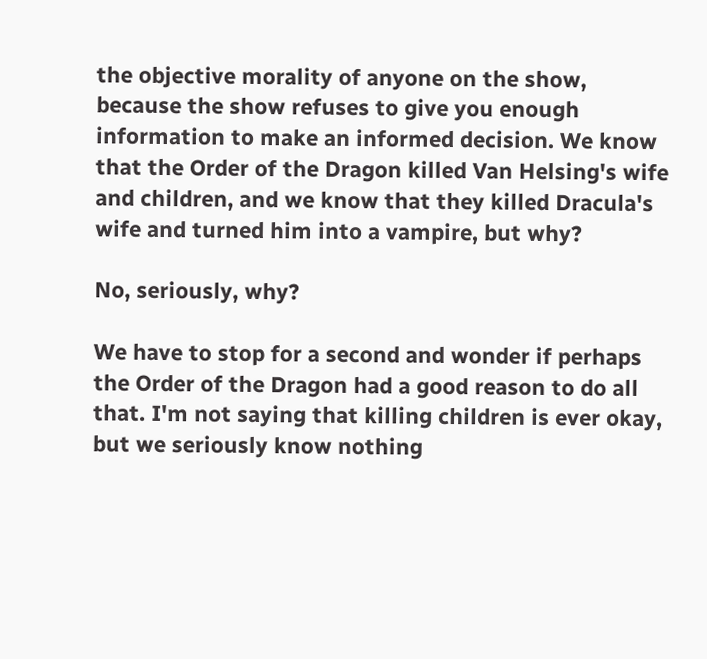the objective morality of anyone on the show, because the show refuses to give you enough information to make an informed decision. We know that the Order of the Dragon killed Van Helsing's wife and children, and we know that they killed Dracula's wife and turned him into a vampire, but why?

No, seriously, why?

We have to stop for a second and wonder if perhaps the Order of the Dragon had a good reason to do all that. I'm not saying that killing children is ever okay, but we seriously know nothing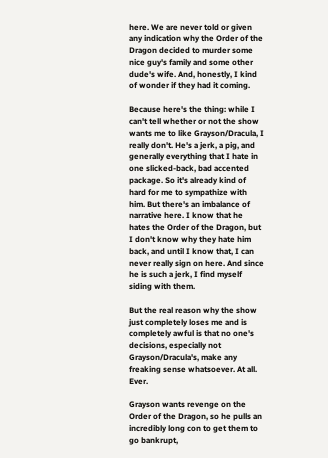here. We are never told or given any indication why the Order of the Dragon decided to murder some nice guy's family and some other dude's wife. And, honestly, I kind of wonder if they had it coming.

Because here's the thing: while I can't tell whether or not the show wants me to like Grayson/Dracula, I really don't. He's a jerk, a pig, and generally everything that I hate in one slicked-back, bad accented package. So it's already kind of hard for me to sympathize with him. But there's an imbalance of narrative here. I know that he hates the Order of the Dragon, but I don't know why they hate him back, and until I know that, I can never really sign on here. And since he is such a jerk, I find myself siding with them.

But the real reason why the show just completely loses me and is completely awful is that no one's decisions, especially not Grayson/Dracula's, make any freaking sense whatsoever. At all. Ever.

Grayson wants revenge on the Order of the Dragon, so he pulls an incredibly long con to get them to go bankrupt,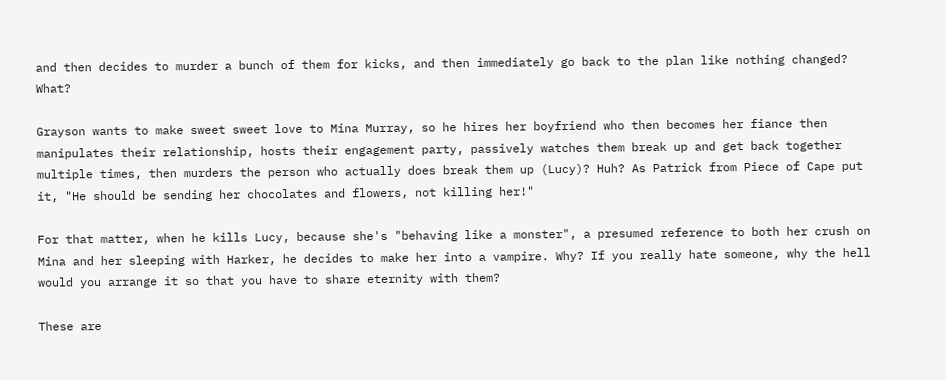and then decides to murder a bunch of them for kicks, and then immediately go back to the plan like nothing changed? What?

Grayson wants to make sweet sweet love to Mina Murray, so he hires her boyfriend who then becomes her fiance then manipulates their relationship, hosts their engagement party, passively watches them break up and get back together multiple times, then murders the person who actually does break them up (Lucy)? Huh? As Patrick from Piece of Cape put it, "He should be sending her chocolates and flowers, not killing her!"

For that matter, when he kills Lucy, because she's "behaving like a monster", a presumed reference to both her crush on Mina and her sleeping with Harker, he decides to make her into a vampire. Why? If you really hate someone, why the hell would you arrange it so that you have to share eternity with them?

These are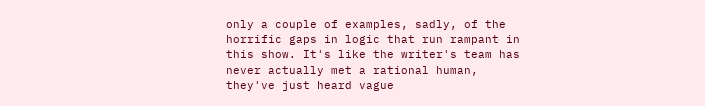only a couple of examples, sadly, of the horrific gaps in logic that run rampant in this show. It's like the writer's team has never actually met a rational human, they've just heard vague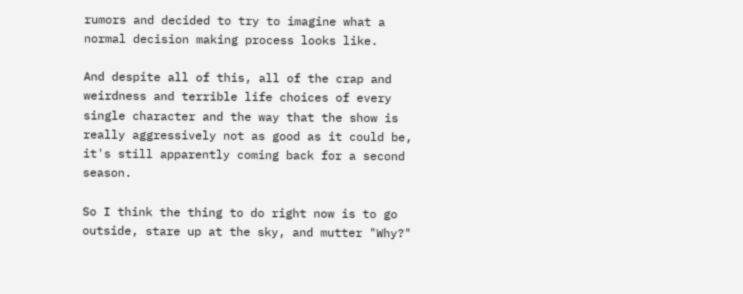rumors and decided to try to imagine what a normal decision making process looks like.

And despite all of this, all of the crap and weirdness and terrible life choices of every single character and the way that the show is really aggressively not as good as it could be, it's still apparently coming back for a second season.

So I think the thing to do right now is to go outside, stare up at the sky, and mutter "Why?"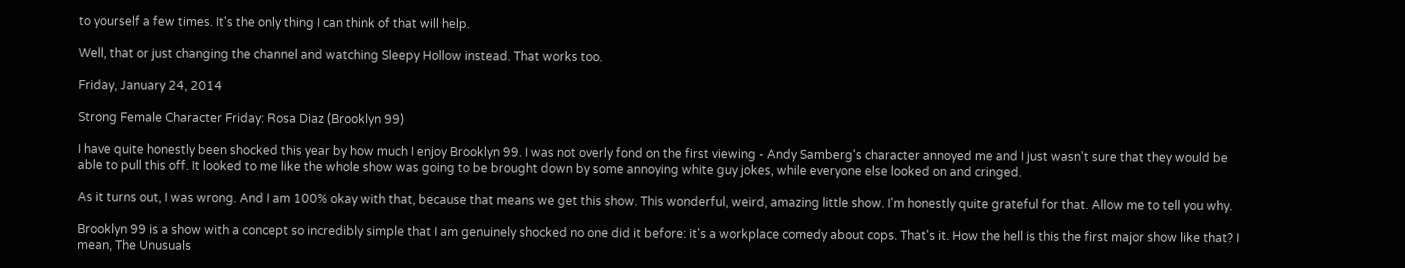to yourself a few times. It's the only thing I can think of that will help.

Well, that or just changing the channel and watching Sleepy Hollow instead. That works too.

Friday, January 24, 2014

Strong Female Character Friday: Rosa Diaz (Brooklyn 99)

I have quite honestly been shocked this year by how much I enjoy Brooklyn 99. I was not overly fond on the first viewing - Andy Samberg's character annoyed me and I just wasn't sure that they would be able to pull this off. It looked to me like the whole show was going to be brought down by some annoying white guy jokes, while everyone else looked on and cringed.

As it turns out, I was wrong. And I am 100% okay with that, because that means we get this show. This wonderful, weird, amazing little show. I'm honestly quite grateful for that. Allow me to tell you why.

Brooklyn 99 is a show with a concept so incredibly simple that I am genuinely shocked no one did it before: it's a workplace comedy about cops. That's it. How the hell is this the first major show like that? I mean, The Unusuals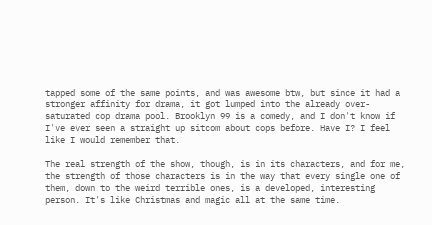tapped some of the same points, and was awesome btw, but since it had a stronger affinity for drama, it got lumped into the already over-saturated cop drama pool. Brooklyn 99 is a comedy, and I don't know if I've ever seen a straight up sitcom about cops before. Have I? I feel like I would remember that.

The real strength of the show, though, is in its characters, and for me, the strength of those characters is in the way that every single one of them, down to the weird terrible ones, is a developed, interesting person. It's like Christmas and magic all at the same time.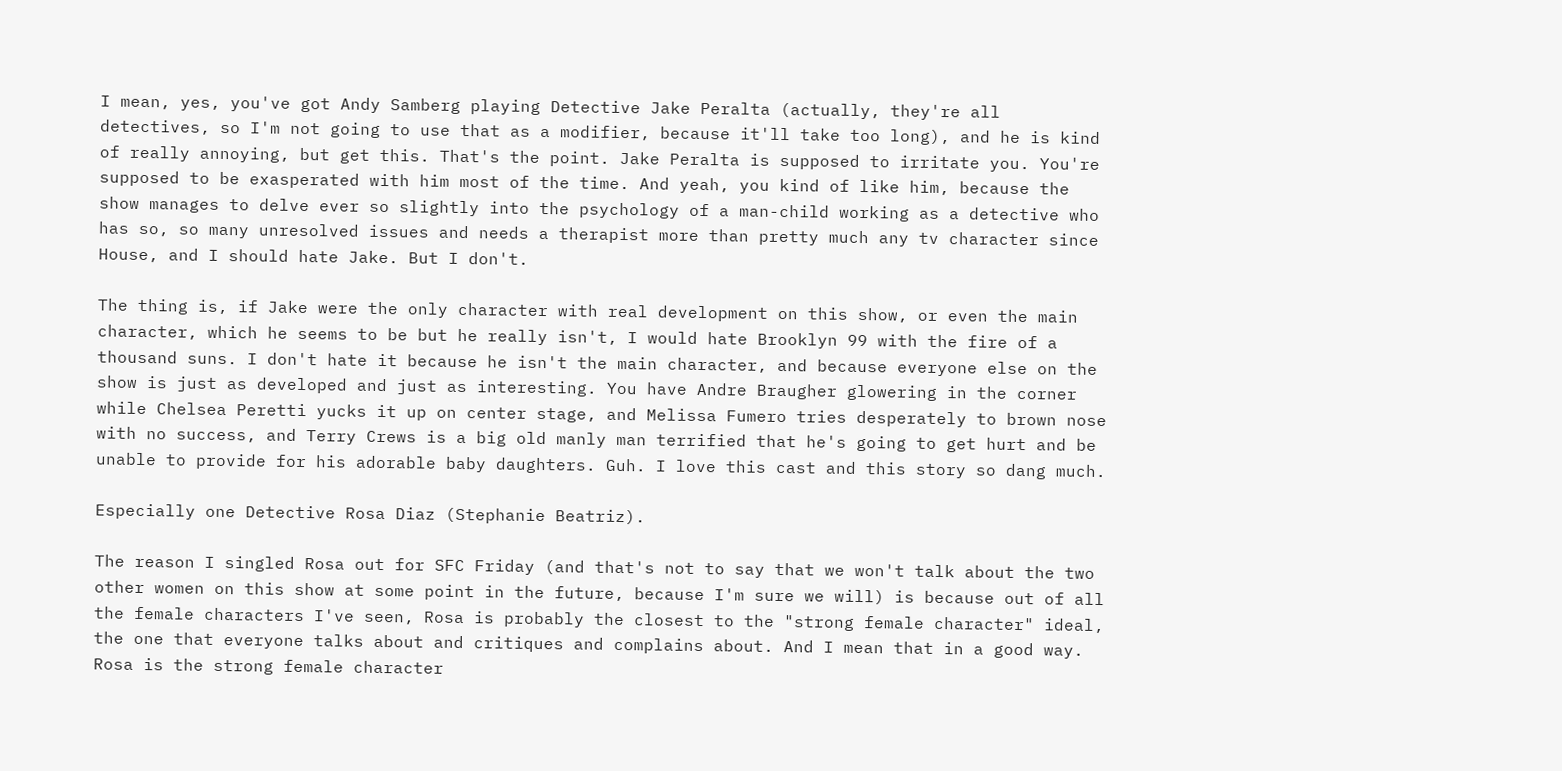I mean, yes, you've got Andy Samberg playing Detective Jake Peralta (actually, they're all detectives, so I'm not going to use that as a modifier, because it'll take too long), and he is kind of really annoying, but get this. That's the point. Jake Peralta is supposed to irritate you. You're supposed to be exasperated with him most of the time. And yeah, you kind of like him, because the show manages to delve ever so slightly into the psychology of a man-child working as a detective who has so, so many unresolved issues and needs a therapist more than pretty much any tv character since House, and I should hate Jake. But I don't.

The thing is, if Jake were the only character with real development on this show, or even the main character, which he seems to be but he really isn't, I would hate Brooklyn 99 with the fire of a thousand suns. I don't hate it because he isn't the main character, and because everyone else on the show is just as developed and just as interesting. You have Andre Braugher glowering in the corner while Chelsea Peretti yucks it up on center stage, and Melissa Fumero tries desperately to brown nose with no success, and Terry Crews is a big old manly man terrified that he's going to get hurt and be unable to provide for his adorable baby daughters. Guh. I love this cast and this story so dang much.

Especially one Detective Rosa Diaz (Stephanie Beatriz).

The reason I singled Rosa out for SFC Friday (and that's not to say that we won't talk about the two other women on this show at some point in the future, because I'm sure we will) is because out of all the female characters I've seen, Rosa is probably the closest to the "strong female character" ideal, the one that everyone talks about and critiques and complains about. And I mean that in a good way. Rosa is the strong female character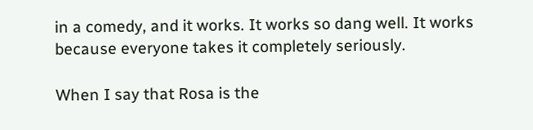in a comedy, and it works. It works so dang well. It works because everyone takes it completely seriously.

When I say that Rosa is the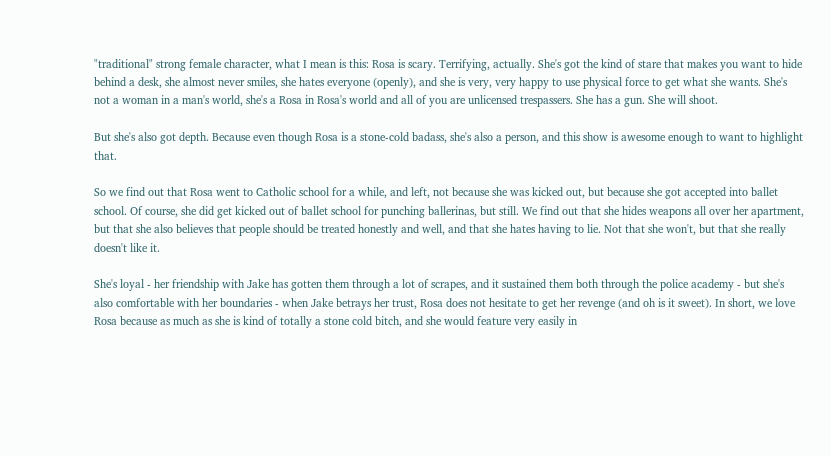"traditional" strong female character, what I mean is this: Rosa is scary. Terrifying, actually. She's got the kind of stare that makes you want to hide behind a desk, she almost never smiles, she hates everyone (openly), and she is very, very happy to use physical force to get what she wants. She's not a woman in a man's world, she's a Rosa in Rosa's world and all of you are unlicensed trespassers. She has a gun. She will shoot.

But she's also got depth. Because even though Rosa is a stone-cold badass, she's also a person, and this show is awesome enough to want to highlight that.

So we find out that Rosa went to Catholic school for a while, and left, not because she was kicked out, but because she got accepted into ballet school. Of course, she did get kicked out of ballet school for punching ballerinas, but still. We find out that she hides weapons all over her apartment, but that she also believes that people should be treated honestly and well, and that she hates having to lie. Not that she won't, but that she really doesn't like it.

She's loyal - her friendship with Jake has gotten them through a lot of scrapes, and it sustained them both through the police academy - but she's also comfortable with her boundaries - when Jake betrays her trust, Rosa does not hesitate to get her revenge (and oh is it sweet). In short, we love Rosa because as much as she is kind of totally a stone cold bitch, and she would feature very easily in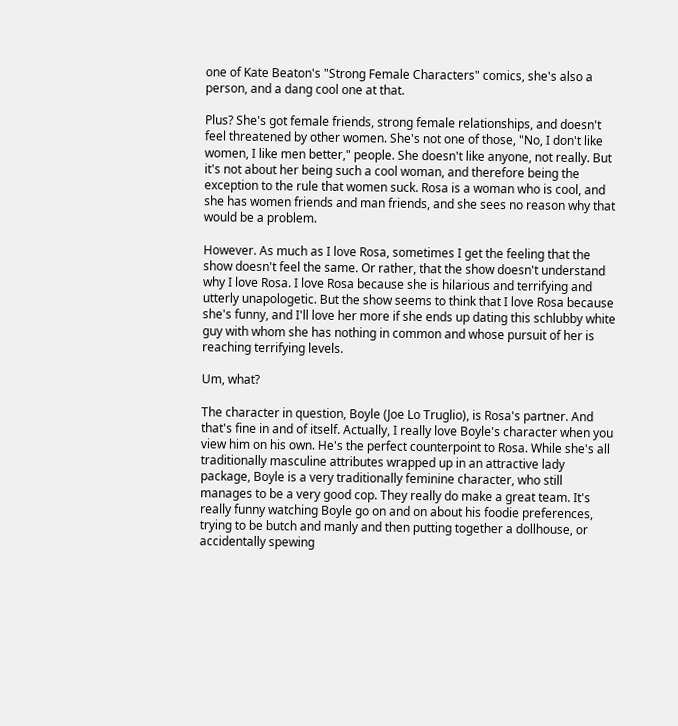one of Kate Beaton's "Strong Female Characters" comics, she's also a person, and a dang cool one at that.

Plus? She's got female friends, strong female relationships, and doesn't feel threatened by other women. She's not one of those, "No, I don't like women, I like men better," people. She doesn't like anyone, not really. But it's not about her being such a cool woman, and therefore being the exception to the rule that women suck. Rosa is a woman who is cool, and she has women friends and man friends, and she sees no reason why that would be a problem.

However. As much as I love Rosa, sometimes I get the feeling that the show doesn't feel the same. Or rather, that the show doesn't understand why I love Rosa. I love Rosa because she is hilarious and terrifying and utterly unapologetic. But the show seems to think that I love Rosa because she's funny, and I'll love her more if she ends up dating this schlubby white guy with whom she has nothing in common and whose pursuit of her is reaching terrifying levels.

Um, what?

The character in question, Boyle (Joe Lo Truglio), is Rosa's partner. And that's fine in and of itself. Actually, I really love Boyle's character when you view him on his own. He's the perfect counterpoint to Rosa. While she's all traditionally masculine attributes wrapped up in an attractive lady package, Boyle is a very traditionally feminine character, who still manages to be a very good cop. They really do make a great team. It's really funny watching Boyle go on and on about his foodie preferences, trying to be butch and manly and then putting together a dollhouse, or accidentally spewing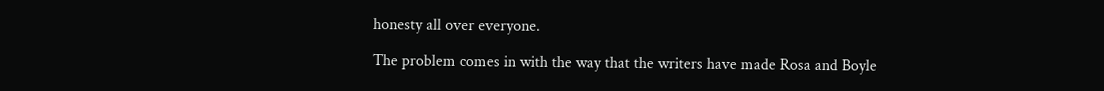honesty all over everyone.

The problem comes in with the way that the writers have made Rosa and Boyle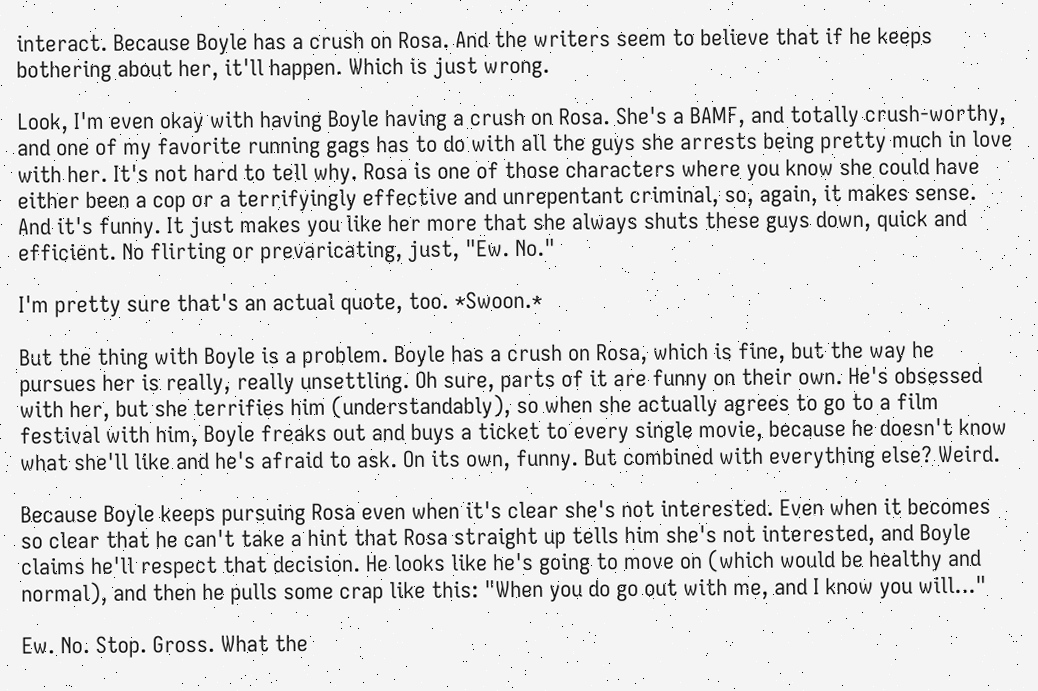interact. Because Boyle has a crush on Rosa. And the writers seem to believe that if he keeps bothering about her, it'll happen. Which is just wrong.

Look, I'm even okay with having Boyle having a crush on Rosa. She's a BAMF, and totally crush-worthy, and one of my favorite running gags has to do with all the guys she arrests being pretty much in love with her. It's not hard to tell why. Rosa is one of those characters where you know she could have either been a cop or a terrifyingly effective and unrepentant criminal, so, again, it makes sense. And it's funny. It just makes you like her more that she always shuts these guys down, quick and efficient. No flirting or prevaricating, just, "Ew. No."

I'm pretty sure that's an actual quote, too. *Swoon.*

But the thing with Boyle is a problem. Boyle has a crush on Rosa, which is fine, but the way he pursues her is really, really unsettling. Oh sure, parts of it are funny on their own. He's obsessed with her, but she terrifies him (understandably), so when she actually agrees to go to a film festival with him, Boyle freaks out and buys a ticket to every single movie, because he doesn't know what she'll like and he's afraid to ask. On its own, funny. But combined with everything else? Weird.

Because Boyle keeps pursuing Rosa even when it's clear she's not interested. Even when it becomes so clear that he can't take a hint that Rosa straight up tells him she's not interested, and Boyle claims he'll respect that decision. He looks like he's going to move on (which would be healthy and normal), and then he pulls some crap like this: "When you do go out with me, and I know you will..."

Ew. No. Stop. Gross. What the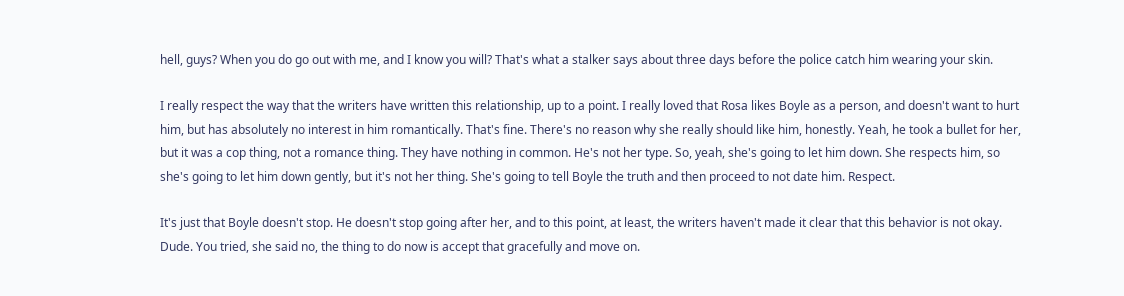hell, guys? When you do go out with me, and I know you will? That's what a stalker says about three days before the police catch him wearing your skin.

I really respect the way that the writers have written this relationship, up to a point. I really loved that Rosa likes Boyle as a person, and doesn't want to hurt him, but has absolutely no interest in him romantically. That's fine. There's no reason why she really should like him, honestly. Yeah, he took a bullet for her, but it was a cop thing, not a romance thing. They have nothing in common. He's not her type. So, yeah, she's going to let him down. She respects him, so she's going to let him down gently, but it's not her thing. She's going to tell Boyle the truth and then proceed to not date him. Respect.

It's just that Boyle doesn't stop. He doesn't stop going after her, and to this point, at least, the writers haven't made it clear that this behavior is not okay. Dude. You tried, she said no, the thing to do now is accept that gracefully and move on.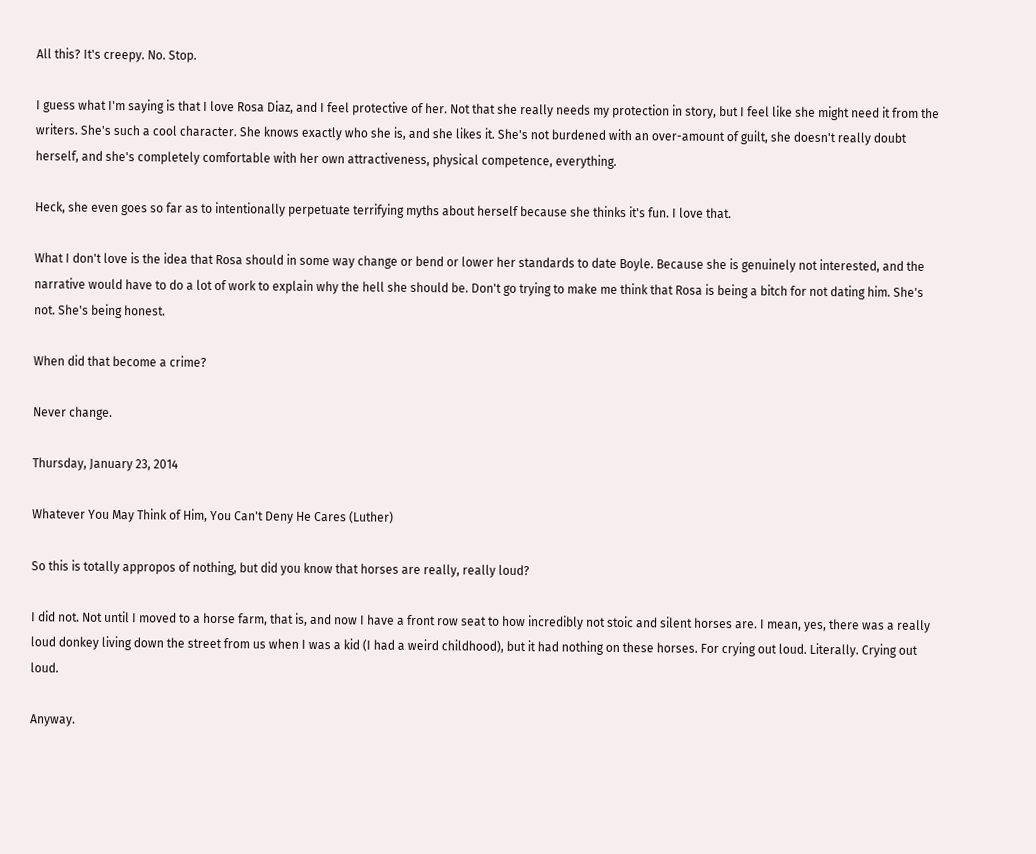All this? It's creepy. No. Stop.

I guess what I'm saying is that I love Rosa Diaz, and I feel protective of her. Not that she really needs my protection in story, but I feel like she might need it from the writers. She's such a cool character. She knows exactly who she is, and she likes it. She's not burdened with an over-amount of guilt, she doesn't really doubt herself, and she's completely comfortable with her own attractiveness, physical competence, everything.

Heck, she even goes so far as to intentionally perpetuate terrifying myths about herself because she thinks it's fun. I love that.

What I don't love is the idea that Rosa should in some way change or bend or lower her standards to date Boyle. Because she is genuinely not interested, and the narrative would have to do a lot of work to explain why the hell she should be. Don't go trying to make me think that Rosa is being a bitch for not dating him. She's not. She's being honest.

When did that become a crime?

Never change.

Thursday, January 23, 2014

Whatever You May Think of Him, You Can't Deny He Cares (Luther)

So this is totally appropos of nothing, but did you know that horses are really, really loud?

I did not. Not until I moved to a horse farm, that is, and now I have a front row seat to how incredibly not stoic and silent horses are. I mean, yes, there was a really loud donkey living down the street from us when I was a kid (I had a weird childhood), but it had nothing on these horses. For crying out loud. Literally. Crying out loud.

Anyway.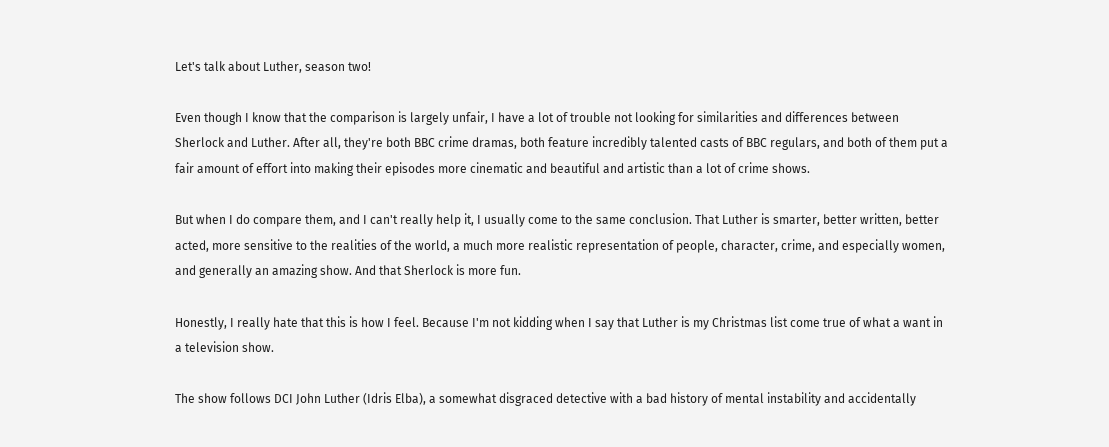Let's talk about Luther, season two!

Even though I know that the comparison is largely unfair, I have a lot of trouble not looking for similarities and differences between Sherlock and Luther. After all, they're both BBC crime dramas, both feature incredibly talented casts of BBC regulars, and both of them put a fair amount of effort into making their episodes more cinematic and beautiful and artistic than a lot of crime shows.

But when I do compare them, and I can't really help it, I usually come to the same conclusion. That Luther is smarter, better written, better acted, more sensitive to the realities of the world, a much more realistic representation of people, character, crime, and especially women, and generally an amazing show. And that Sherlock is more fun.

Honestly, I really hate that this is how I feel. Because I'm not kidding when I say that Luther is my Christmas list come true of what a want in a television show.

The show follows DCI John Luther (Idris Elba), a somewhat disgraced detective with a bad history of mental instability and accidentally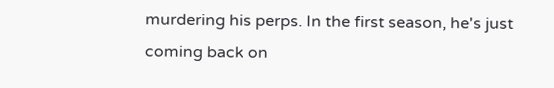murdering his perps. In the first season, he's just coming back on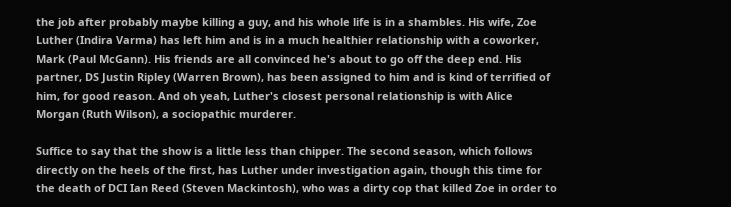the job after probably maybe killing a guy, and his whole life is in a shambles. His wife, Zoe Luther (Indira Varma) has left him and is in a much healthier relationship with a coworker, Mark (Paul McGann). His friends are all convinced he's about to go off the deep end. His partner, DS Justin Ripley (Warren Brown), has been assigned to him and is kind of terrified of him, for good reason. And oh yeah, Luther's closest personal relationship is with Alice Morgan (Ruth Wilson), a sociopathic murderer.

Suffice to say that the show is a little less than chipper. The second season, which follows directly on the heels of the first, has Luther under investigation again, though this time for the death of DCI Ian Reed (Steven Mackintosh), who was a dirty cop that killed Zoe in order to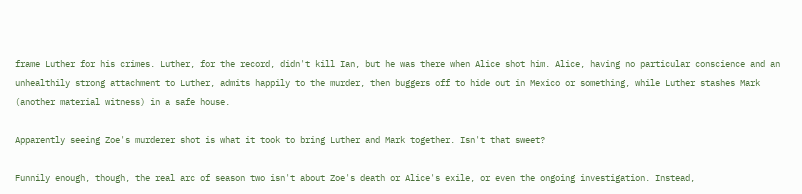frame Luther for his crimes. Luther, for the record, didn't kill Ian, but he was there when Alice shot him. Alice, having no particular conscience and an unhealthily strong attachment to Luther, admits happily to the murder, then buggers off to hide out in Mexico or something, while Luther stashes Mark (another material witness) in a safe house.

Apparently seeing Zoe's murderer shot is what it took to bring Luther and Mark together. Isn't that sweet?

Funnily enough, though, the real arc of season two isn't about Zoe's death or Alice's exile, or even the ongoing investigation. Instead,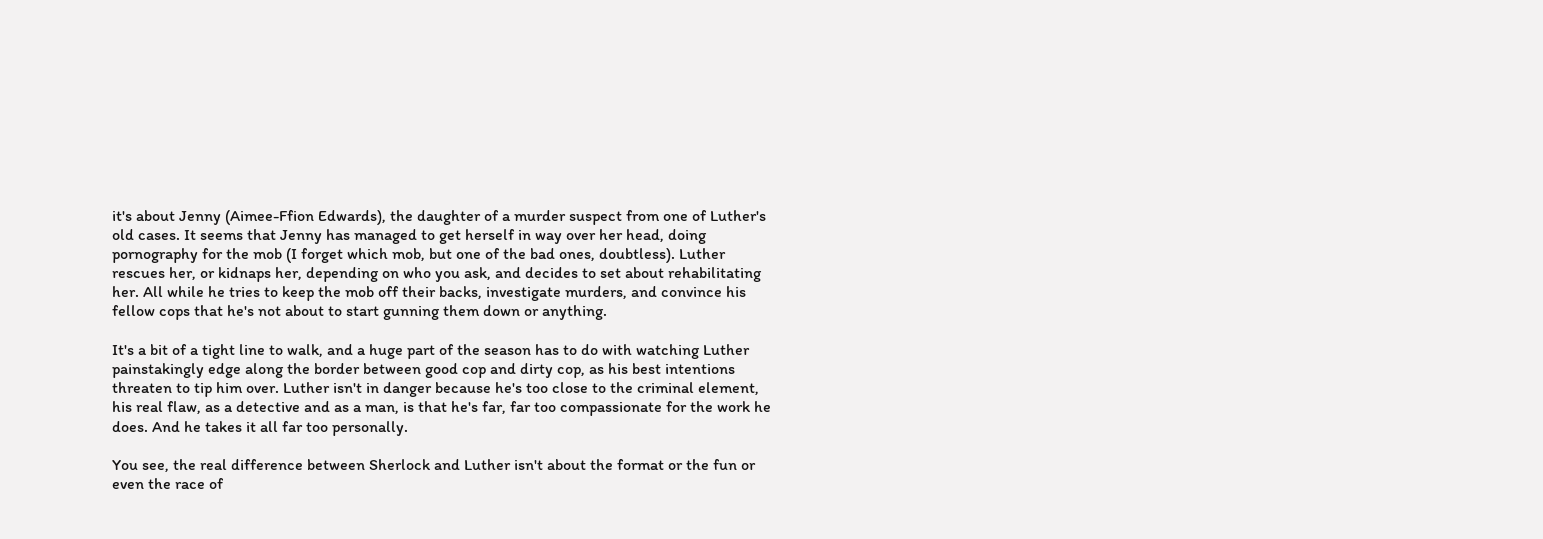it's about Jenny (Aimee-Ffion Edwards), the daughter of a murder suspect from one of Luther's old cases. It seems that Jenny has managed to get herself in way over her head, doing pornography for the mob (I forget which mob, but one of the bad ones, doubtless). Luther rescues her, or kidnaps her, depending on who you ask, and decides to set about rehabilitating her. All while he tries to keep the mob off their backs, investigate murders, and convince his fellow cops that he's not about to start gunning them down or anything.

It's a bit of a tight line to walk, and a huge part of the season has to do with watching Luther painstakingly edge along the border between good cop and dirty cop, as his best intentions threaten to tip him over. Luther isn't in danger because he's too close to the criminal element, his real flaw, as a detective and as a man, is that he's far, far too compassionate for the work he does. And he takes it all far too personally.

You see, the real difference between Sherlock and Luther isn't about the format or the fun or even the race of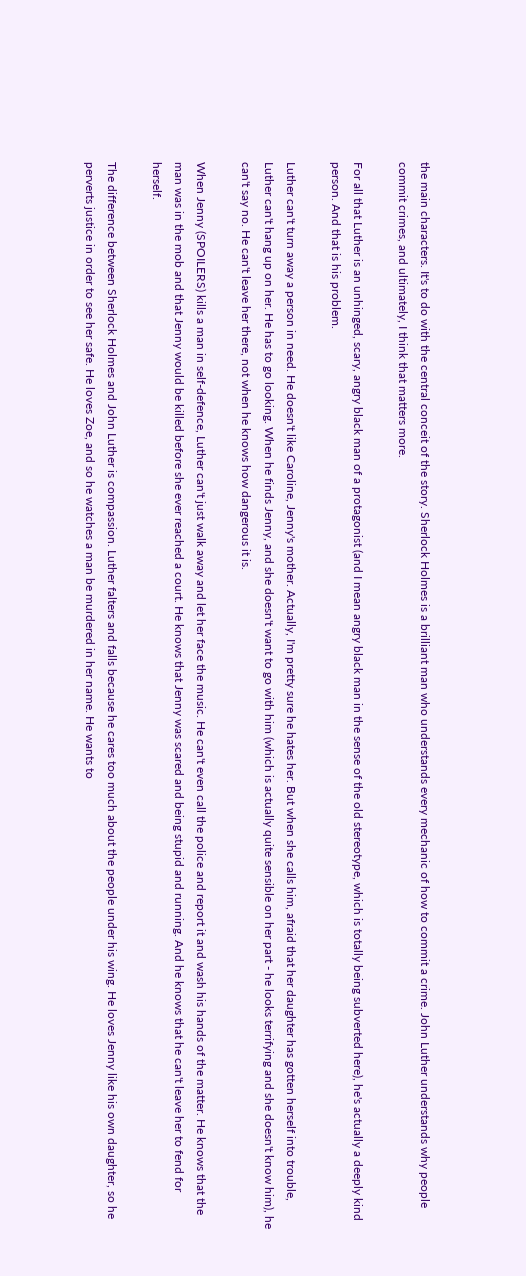the main characters. It's to do with the central conceit of the story. Sherlock Holmes is a brilliant man who understands every mechanic of how to commit a crime. John Luther understands why people commit crimes, and ultimately, I think that matters more.

For all that Luther is an unhinged, scary, angry black man of a protagonist (and I mean angry black man in the sense of the old stereotype, which is totally being subverted here), he's actually a deeply kind person. And that is his problem.

Luther can't turn away a person in need. He doesn't like Caroline, Jenny's mother. Actually, I'm pretty sure he hates her. But when she calls him, afraid that her daughter has gotten herself into trouble, Luther can't hang up on her. He has to go looking. When he finds Jenny, and she doesn't want to go with him (which is actually quite sensible on her part - he looks terrifying and she doesn't know him), he can't say no. He can't leave her there, not when he knows how dangerous it is.

When Jenny (SPOILERS) kills a man in self-defence, Luther can't just walk away and let her face the music. He can't even call the police and report it and wash his hands of the matter. He knows that the man was in the mob and that Jenny would be killed before she ever reached a court. He knows that Jenny was scared and being stupid and running. And he knows that he can't leave her to fend for herself.

The difference between Sherlock Holmes and John Luther is compassion. Luther falters and falls because he cares too much about the people under his wing. He loves Jenny like his own daughter, so he perverts justice in order to see her safe. He loves Zoe, and so he watches a man be murdered in her name. He wants to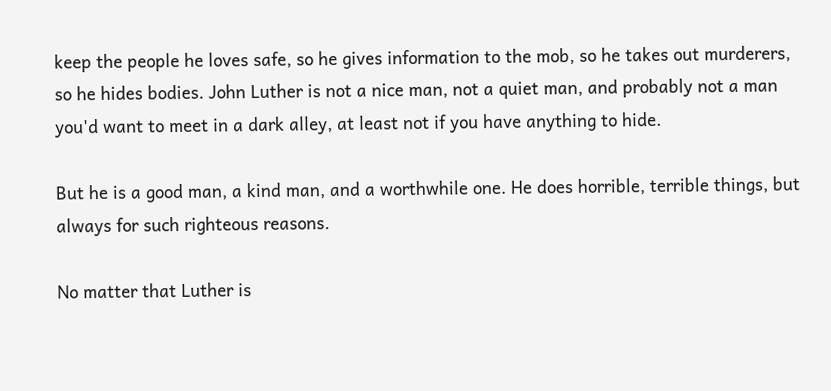keep the people he loves safe, so he gives information to the mob, so he takes out murderers, so he hides bodies. John Luther is not a nice man, not a quiet man, and probably not a man you'd want to meet in a dark alley, at least not if you have anything to hide.

But he is a good man, a kind man, and a worthwhile one. He does horrible, terrible things, but always for such righteous reasons.

No matter that Luther is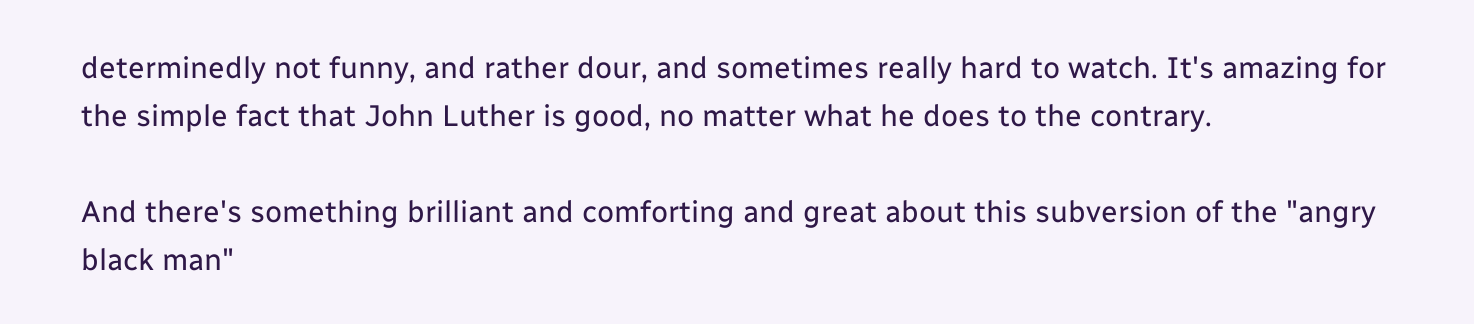determinedly not funny, and rather dour, and sometimes really hard to watch. It's amazing for the simple fact that John Luther is good, no matter what he does to the contrary.

And there's something brilliant and comforting and great about this subversion of the "angry black man"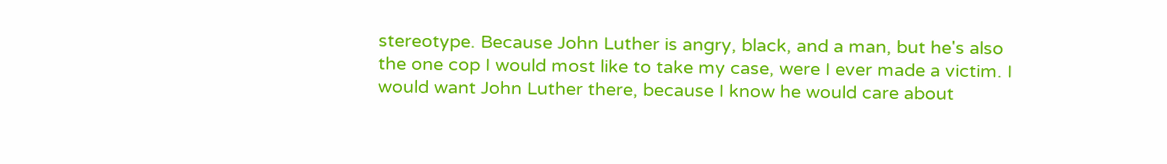stereotype. Because John Luther is angry, black, and a man, but he's also the one cop I would most like to take my case, were I ever made a victim. I would want John Luther there, because I know he would care about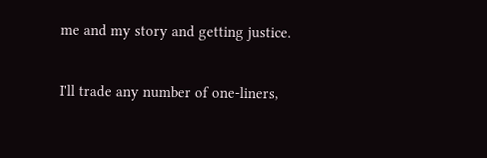me and my story and getting justice.

I'll trade any number of one-liners,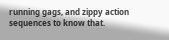running gags, and zippy action sequences to know that.